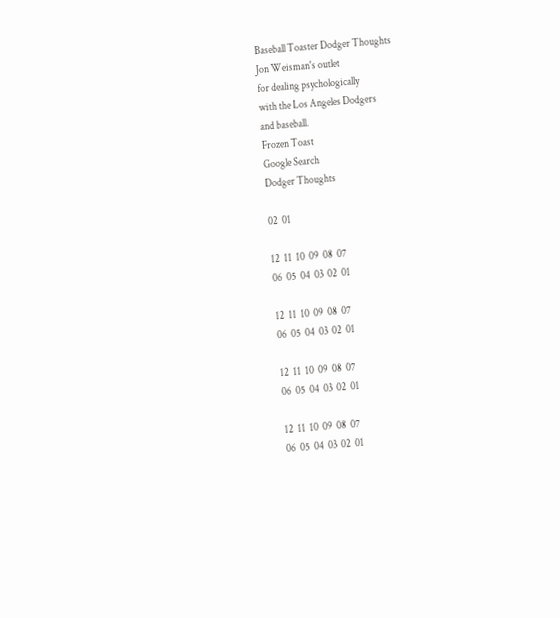Baseball Toaster Dodger Thoughts
Jon Weisman's outlet
for dealing psychologically
with the Los Angeles Dodgers
and baseball.
Frozen Toast
Google Search
Dodger Thoughts

02  01

12  11  10  09  08  07
06  05  04  03  02  01

12  11  10  09  08  07
06  05  04  03  02  01

12  11  10  09  08  07
06  05  04  03  02  01

12  11  10  09  08  07
06  05  04  03  02  01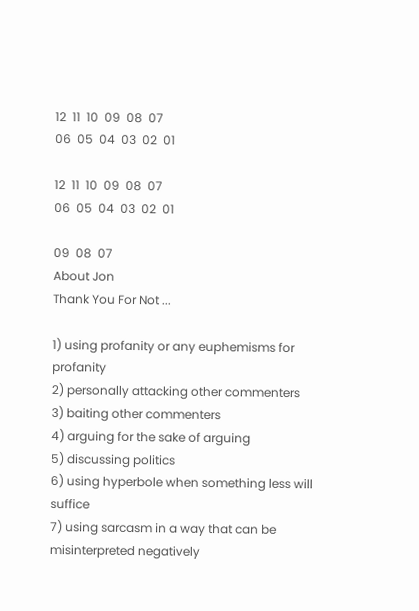12  11  10  09  08  07
06  05  04  03  02  01

12  11  10  09  08  07
06  05  04  03  02  01

09  08  07
About Jon
Thank You For Not ...

1) using profanity or any euphemisms for profanity
2) personally attacking other commenters
3) baiting other commenters
4) arguing for the sake of arguing
5) discussing politics
6) using hyperbole when something less will suffice
7) using sarcasm in a way that can be misinterpreted negatively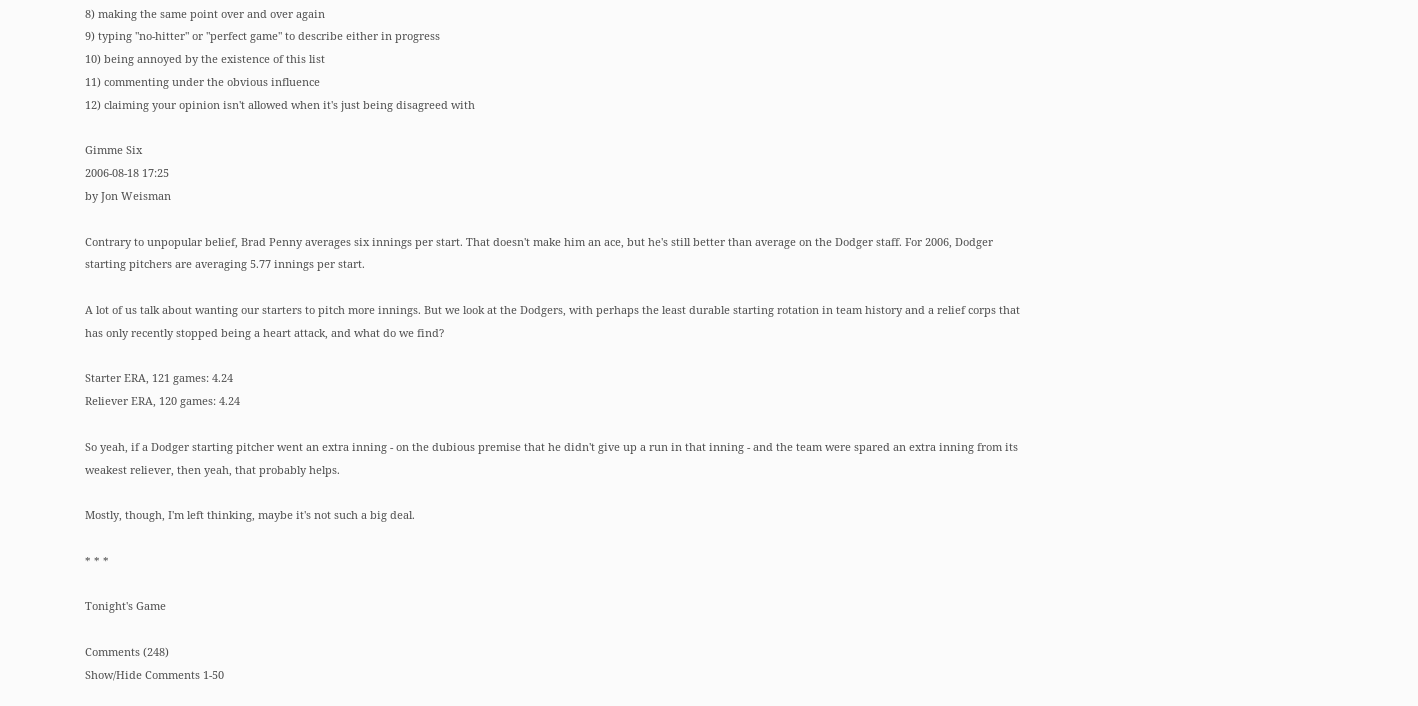8) making the same point over and over again
9) typing "no-hitter" or "perfect game" to describe either in progress
10) being annoyed by the existence of this list
11) commenting under the obvious influence
12) claiming your opinion isn't allowed when it's just being disagreed with

Gimme Six
2006-08-18 17:25
by Jon Weisman

Contrary to unpopular belief, Brad Penny averages six innings per start. That doesn't make him an ace, but he's still better than average on the Dodger staff. For 2006, Dodger starting pitchers are averaging 5.77 innings per start.

A lot of us talk about wanting our starters to pitch more innings. But we look at the Dodgers, with perhaps the least durable starting rotation in team history and a relief corps that has only recently stopped being a heart attack, and what do we find?

Starter ERA, 121 games: 4.24
Reliever ERA, 120 games: 4.24

So yeah, if a Dodger starting pitcher went an extra inning - on the dubious premise that he didn't give up a run in that inning - and the team were spared an extra inning from its weakest reliever, then yeah, that probably helps.

Mostly, though, I'm left thinking, maybe it's not such a big deal.

* * *

Tonight's Game

Comments (248)
Show/Hide Comments 1-50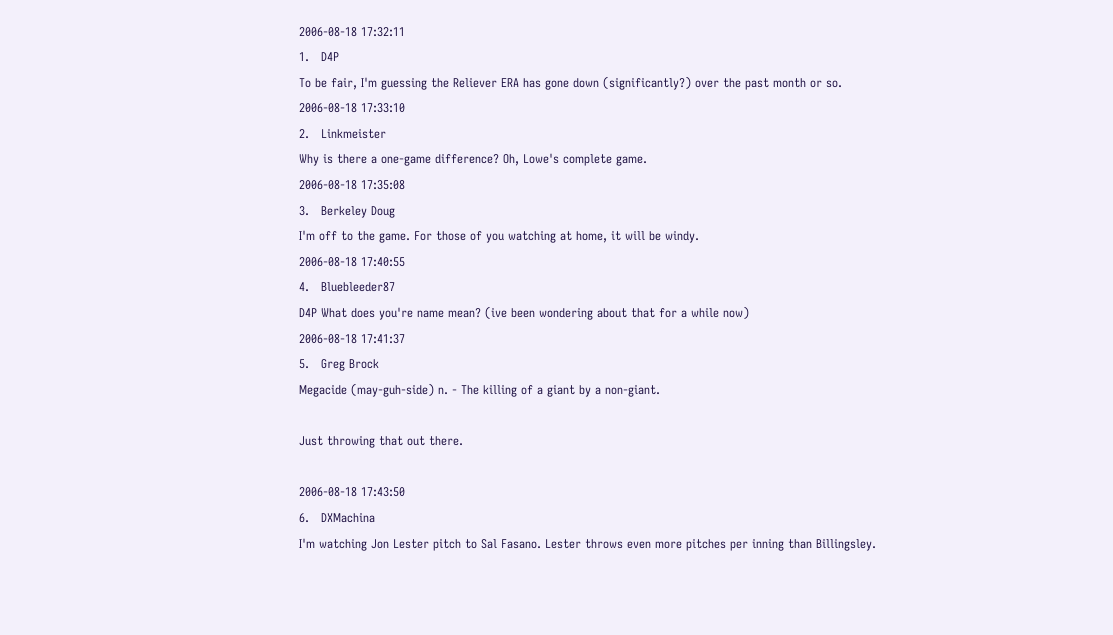2006-08-18 17:32:11
1.   D4P
To be fair, I'm guessing the Reliever ERA has gone down (significantly?) over the past month or so.
2006-08-18 17:33:10
2.   Linkmeister
Why is there a one-game difference? Oh, Lowe's complete game.
2006-08-18 17:35:08
3.   Berkeley Doug
I'm off to the game. For those of you watching at home, it will be windy.
2006-08-18 17:40:55
4.   Bluebleeder87
D4P What does you're name mean? (ive been wondering about that for a while now)
2006-08-18 17:41:37
5.   Greg Brock
Megacide (may-guh-side) n. - The killing of a giant by a non-giant.

Just throwing that out there.

2006-08-18 17:43:50
6.   DXMachina
I'm watching Jon Lester pitch to Sal Fasano. Lester throws even more pitches per inning than Billingsley.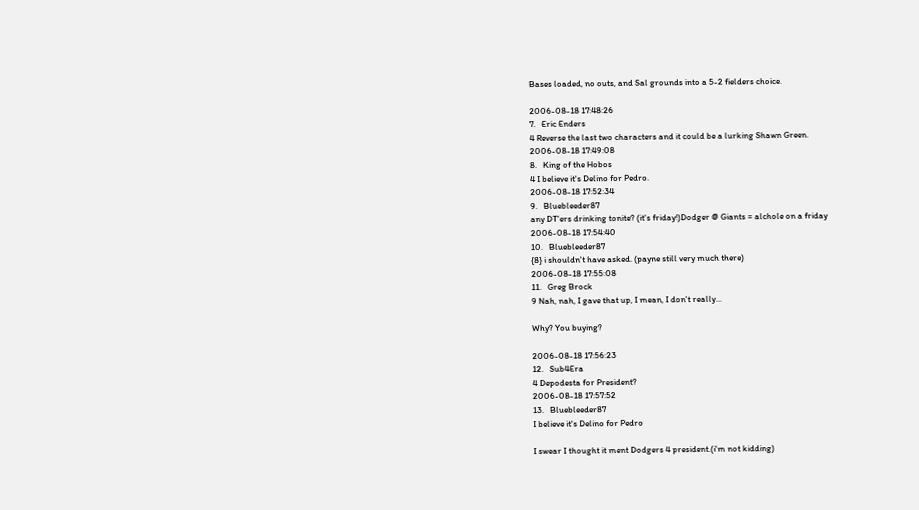Bases loaded, no outs, and Sal grounds into a 5-2 fielders choice.

2006-08-18 17:48:26
7.   Eric Enders
4 Reverse the last two characters and it could be a lurking Shawn Green.
2006-08-18 17:49:08
8.   King of the Hobos
4 I believe it's Delino for Pedro.
2006-08-18 17:52:34
9.   Bluebleeder87
any DT'ers drinking tonite? (it's friday!)Dodger @ Giants = alchole on a friday
2006-08-18 17:54:40
10.   Bluebleeder87
{8} i shouldn't have asked. (payne still very much there)
2006-08-18 17:55:08
11.   Greg Brock
9 Nah, nah, I gave that up, I mean, I don't really...

Why? You buying?

2006-08-18 17:56:23
12.   Sub4Era
4 Depodesta for President?
2006-08-18 17:57:52
13.   Bluebleeder87
I believe it's Delino for Pedro

I swear I thought it ment Dodgers 4 president.(i'm not kidding)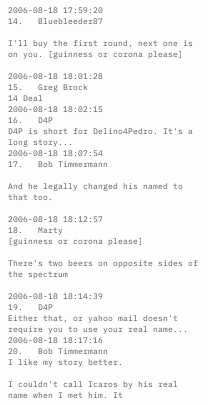2006-08-18 17:59:20
14.   Bluebleeder87

I'll buy the first round, next one is on you. [guinness or corona please]

2006-08-18 18:01:28
15.   Greg Brock
14 Deal
2006-08-18 18:02:15
16.   D4P
D4P is short for Delino4Pedro. It's a long story...
2006-08-18 18:07:54
17.   Bob Timmermann

And he legally changed his named to that too.

2006-08-18 18:12:57
18.   Marty
[guinness or corona please]

There's two beers on opposite sides of the spectrum

2006-08-18 18:14:39
19.   D4P
Either that, or yahoo mail doesn't require you to use your real name...
2006-08-18 18:17:16
20.   Bob Timmermann
I like my story better.

I couldn't call Icaros by his real name when I met him. It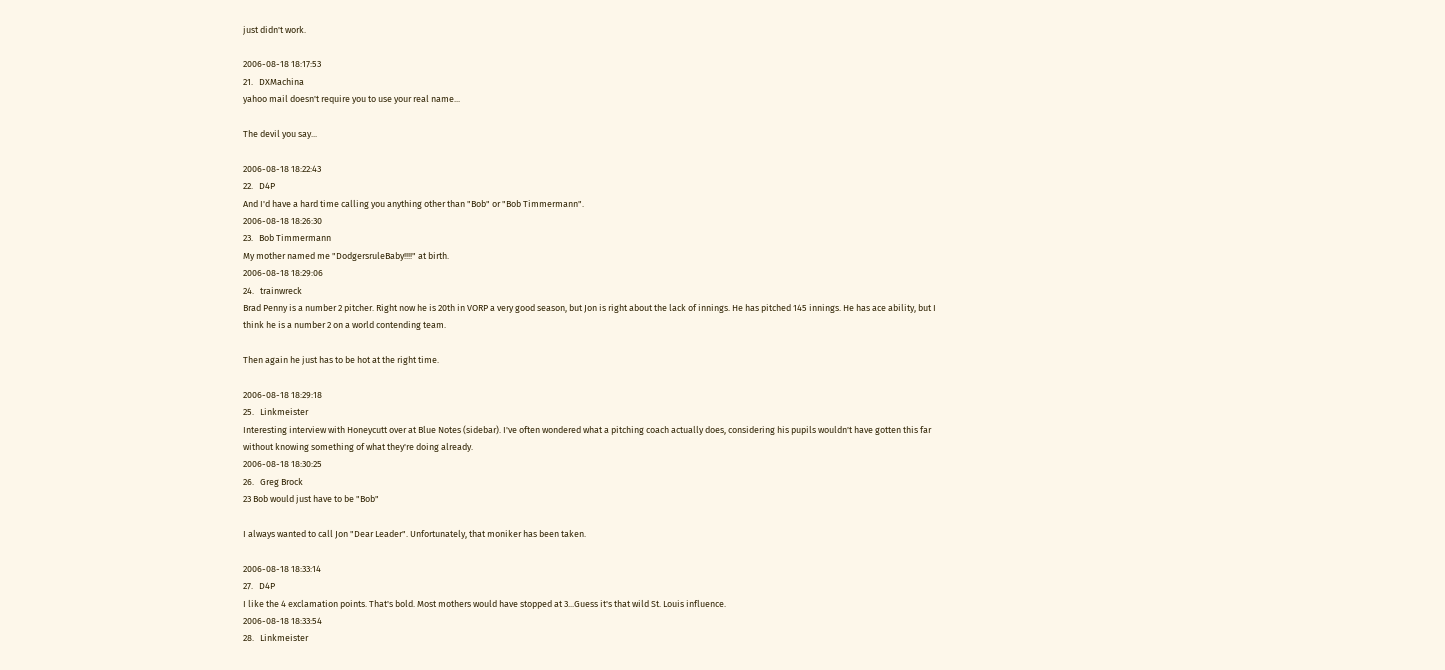just didn't work.

2006-08-18 18:17:53
21.   DXMachina
yahoo mail doesn't require you to use your real name...

The devil you say...

2006-08-18 18:22:43
22.   D4P
And I'd have a hard time calling you anything other than "Bob" or "Bob Timmermann".
2006-08-18 18:26:30
23.   Bob Timmermann
My mother named me "DodgersruleBaby!!!!" at birth.
2006-08-18 18:29:06
24.   trainwreck
Brad Penny is a number 2 pitcher. Right now he is 20th in VORP a very good season, but Jon is right about the lack of innings. He has pitched 145 innings. He has ace ability, but I think he is a number 2 on a world contending team.

Then again he just has to be hot at the right time.

2006-08-18 18:29:18
25.   Linkmeister
Interesting interview with Honeycutt over at Blue Notes (sidebar). I've often wondered what a pitching coach actually does, considering his pupils wouldn't have gotten this far without knowing something of what they're doing already.
2006-08-18 18:30:25
26.   Greg Brock
23 Bob would just have to be "Bob"

I always wanted to call Jon "Dear Leader". Unfortunately, that moniker has been taken.

2006-08-18 18:33:14
27.   D4P
I like the 4 exclamation points. That's bold. Most mothers would have stopped at 3...Guess it's that wild St. Louis influence.
2006-08-18 18:33:54
28.   Linkmeister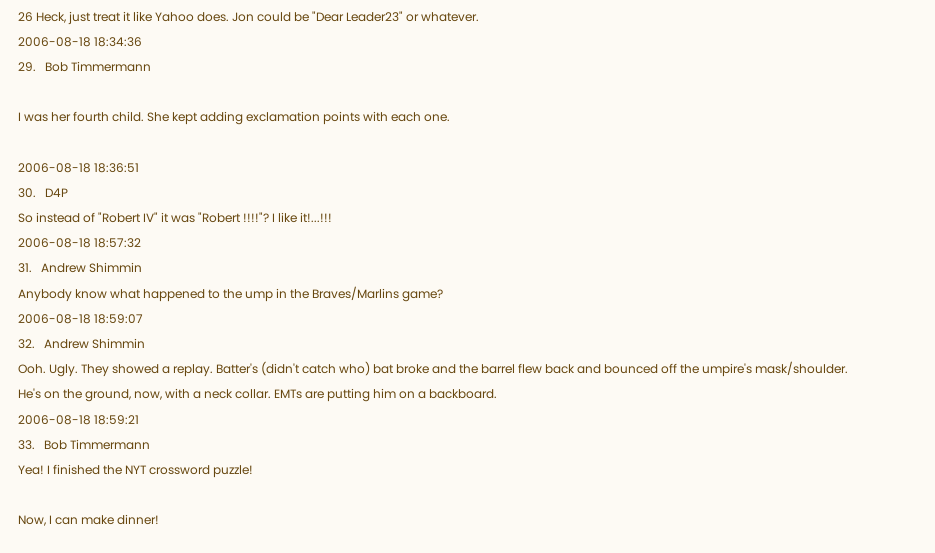26 Heck, just treat it like Yahoo does. Jon could be "Dear Leader23" or whatever.
2006-08-18 18:34:36
29.   Bob Timmermann

I was her fourth child. She kept adding exclamation points with each one.

2006-08-18 18:36:51
30.   D4P
So instead of "Robert IV" it was "Robert !!!!"? I like it!...!!!
2006-08-18 18:57:32
31.   Andrew Shimmin
Anybody know what happened to the ump in the Braves/Marlins game?
2006-08-18 18:59:07
32.   Andrew Shimmin
Ooh. Ugly. They showed a replay. Batter's (didn't catch who) bat broke and the barrel flew back and bounced off the umpire's mask/shoulder. He's on the ground, now, with a neck collar. EMTs are putting him on a backboard.
2006-08-18 18:59:21
33.   Bob Timmermann
Yea! I finished the NYT crossword puzzle!

Now, I can make dinner!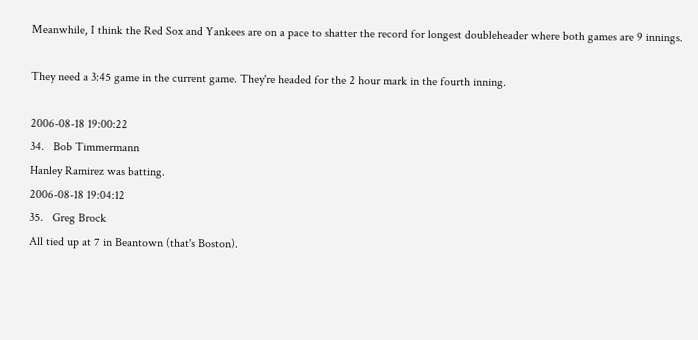Meanwhile, I think the Red Sox and Yankees are on a pace to shatter the record for longest doubleheader where both games are 9 innings.

They need a 3:45 game in the current game. They're headed for the 2 hour mark in the fourth inning.

2006-08-18 19:00:22
34.   Bob Timmermann
Hanley Ramirez was batting.
2006-08-18 19:04:12
35.   Greg Brock
All tied up at 7 in Beantown (that's Boston).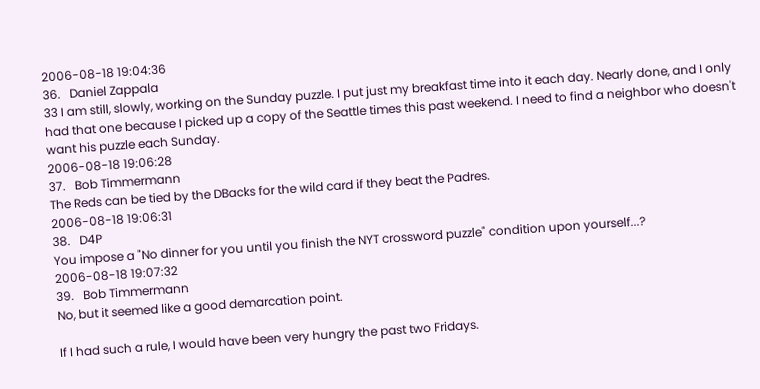2006-08-18 19:04:36
36.   Daniel Zappala
33 I am still, slowly, working on the Sunday puzzle. I put just my breakfast time into it each day. Nearly done, and I only had that one because I picked up a copy of the Seattle times this past weekend. I need to find a neighbor who doesn't want his puzzle each Sunday.
2006-08-18 19:06:28
37.   Bob Timmermann
The Reds can be tied by the DBacks for the wild card if they beat the Padres.
2006-08-18 19:06:31
38.   D4P
You impose a "No dinner for you until you finish the NYT crossword puzzle" condition upon yourself...?
2006-08-18 19:07:32
39.   Bob Timmermann
No, but it seemed like a good demarcation point.

If I had such a rule, I would have been very hungry the past two Fridays.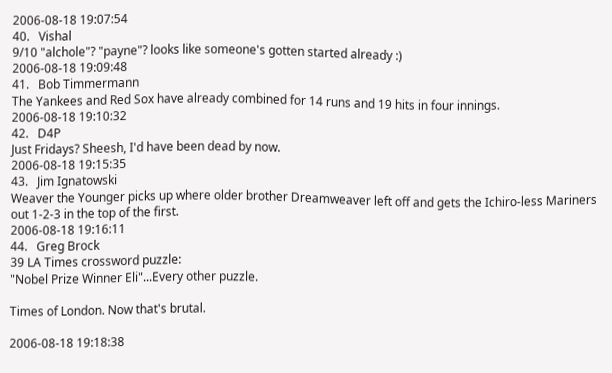2006-08-18 19:07:54
40.   Vishal
9/10 "alchole"? "payne"? looks like someone's gotten started already :)
2006-08-18 19:09:48
41.   Bob Timmermann
The Yankees and Red Sox have already combined for 14 runs and 19 hits in four innings.
2006-08-18 19:10:32
42.   D4P
Just Fridays? Sheesh, I'd have been dead by now.
2006-08-18 19:15:35
43.   Jim Ignatowski
Weaver the Younger picks up where older brother Dreamweaver left off and gets the Ichiro-less Mariners out 1-2-3 in the top of the first.
2006-08-18 19:16:11
44.   Greg Brock
39 LA Times crossword puzzle:
"Nobel Prize Winner Eli"...Every other puzzle.

Times of London. Now that's brutal.

2006-08-18 19:18:38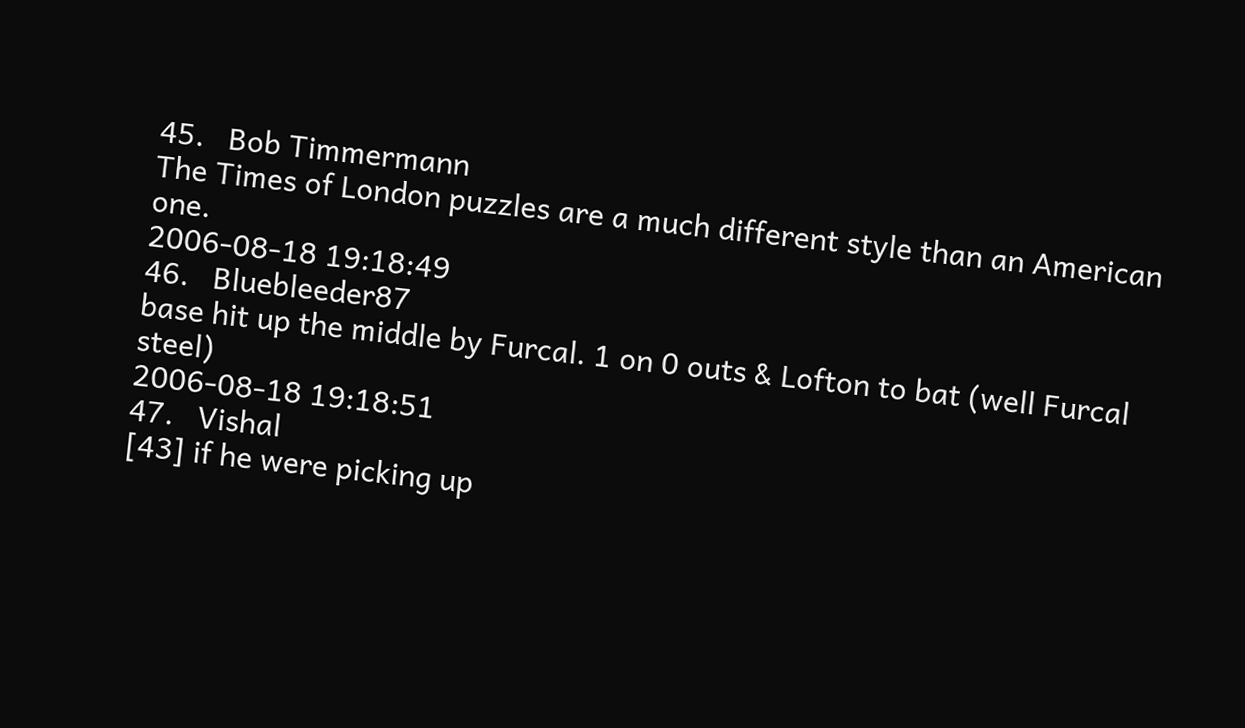45.   Bob Timmermann
The Times of London puzzles are a much different style than an American one.
2006-08-18 19:18:49
46.   Bluebleeder87
base hit up the middle by Furcal. 1 on 0 outs & Lofton to bat (well Furcal steel)
2006-08-18 19:18:51
47.   Vishal
[43] if he were picking up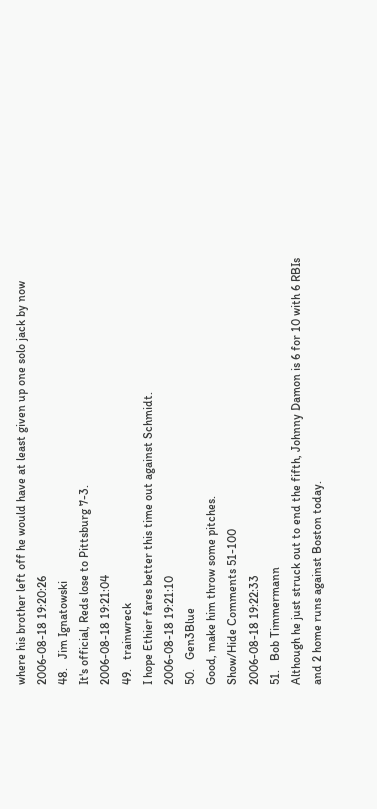where his brother left off he would have at least given up one solo jack by now
2006-08-18 19:20:26
48.   Jim Ignatowski
It's official, Reds lose to Pittsburg 7-3.
2006-08-18 19:21:04
49.   trainwreck
I hope Ethier fares better this time out against Schmidt.
2006-08-18 19:21:10
50.   Gen3Blue
Good, make him throw some pitches.
Show/Hide Comments 51-100
2006-08-18 19:22:33
51.   Bob Timmermann
Although he just struck out to end the fifth, Johnny Damon is 6 for 10 with 6 RBIs and 2 home runs against Boston today.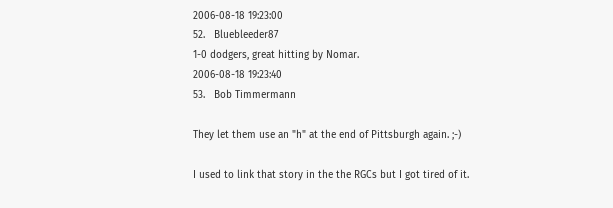2006-08-18 19:23:00
52.   Bluebleeder87
1-0 dodgers, great hitting by Nomar.
2006-08-18 19:23:40
53.   Bob Timmermann

They let them use an "h" at the end of Pittsburgh again. ;-)

I used to link that story in the the RGCs but I got tired of it.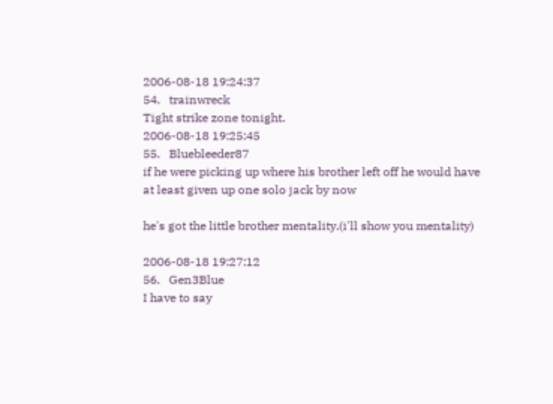2006-08-18 19:24:37
54.   trainwreck
Tight strike zone tonight.
2006-08-18 19:25:45
55.   Bluebleeder87
if he were picking up where his brother left off he would have at least given up one solo jack by now

he's got the little brother mentality.(i'll show you mentality)

2006-08-18 19:27:12
56.   Gen3Blue
I have to say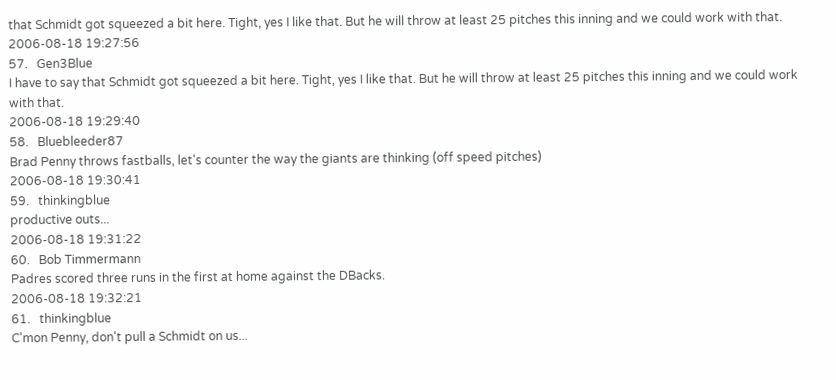that Schmidt got squeezed a bit here. Tight, yes I like that. But he will throw at least 25 pitches this inning and we could work with that.
2006-08-18 19:27:56
57.   Gen3Blue
I have to say that Schmidt got squeezed a bit here. Tight, yes I like that. But he will throw at least 25 pitches this inning and we could work with that.
2006-08-18 19:29:40
58.   Bluebleeder87
Brad Penny throws fastballs, let's counter the way the giants are thinking (off speed pitches)
2006-08-18 19:30:41
59.   thinkingblue
productive outs...
2006-08-18 19:31:22
60.   Bob Timmermann
Padres scored three runs in the first at home against the DBacks.
2006-08-18 19:32:21
61.   thinkingblue
C'mon Penny, don't pull a Schmidt on us...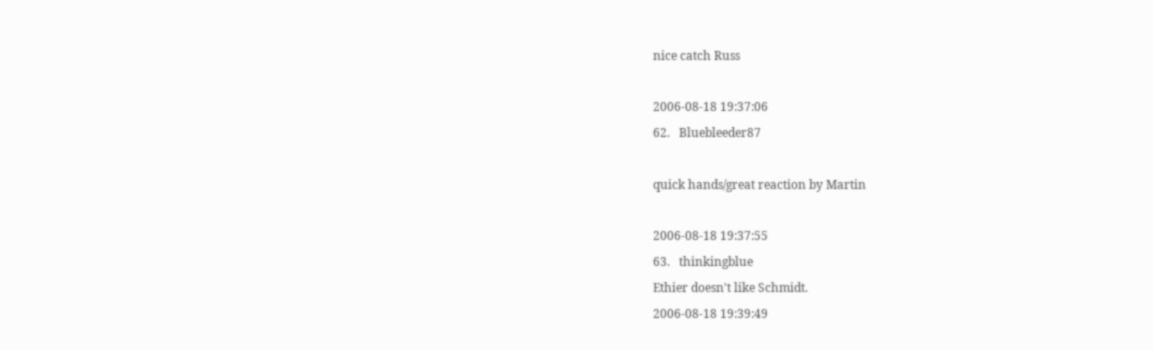nice catch Russ

2006-08-18 19:37:06
62.   Bluebleeder87

quick hands/great reaction by Martin

2006-08-18 19:37:55
63.   thinkingblue
Ethier doesn't like Schmidt.
2006-08-18 19:39:49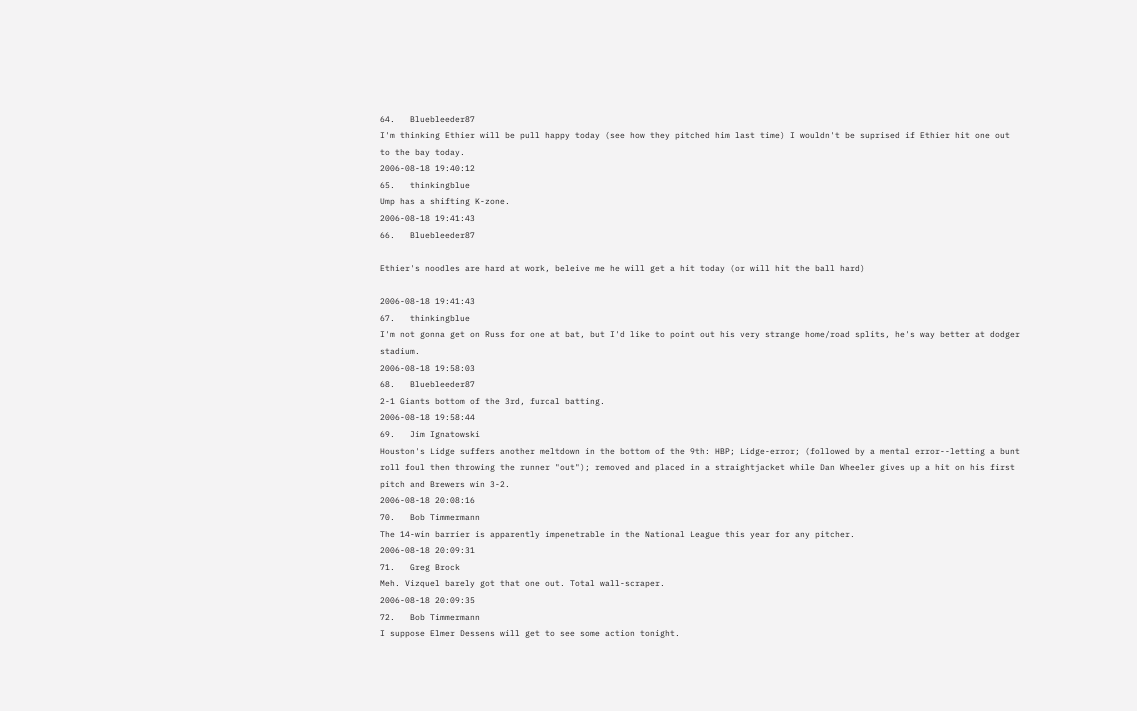64.   Bluebleeder87
I'm thinking Ethier will be pull happy today (see how they pitched him last time) I wouldn't be suprised if Ethier hit one out to the bay today.
2006-08-18 19:40:12
65.   thinkingblue
Ump has a shifting K-zone.
2006-08-18 19:41:43
66.   Bluebleeder87

Ethier's noodles are hard at work, beleive me he will get a hit today (or will hit the ball hard)

2006-08-18 19:41:43
67.   thinkingblue
I'm not gonna get on Russ for one at bat, but I'd like to point out his very strange home/road splits, he's way better at dodger stadium.
2006-08-18 19:58:03
68.   Bluebleeder87
2-1 Giants bottom of the 3rd, furcal batting.
2006-08-18 19:58:44
69.   Jim Ignatowski
Houston's Lidge suffers another meltdown in the bottom of the 9th: HBP; Lidge-error; (followed by a mental error--letting a bunt roll foul then throwing the runner "out"); removed and placed in a straightjacket while Dan Wheeler gives up a hit on his first pitch and Brewers win 3-2.
2006-08-18 20:08:16
70.   Bob Timmermann
The 14-win barrier is apparently impenetrable in the National League this year for any pitcher.
2006-08-18 20:09:31
71.   Greg Brock
Meh. Vizquel barely got that one out. Total wall-scraper.
2006-08-18 20:09:35
72.   Bob Timmermann
I suppose Elmer Dessens will get to see some action tonight.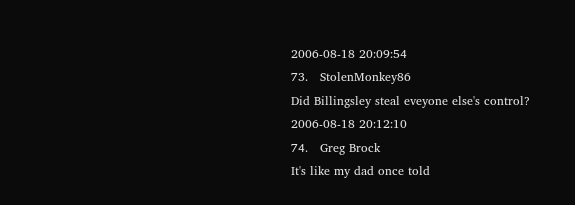2006-08-18 20:09:54
73.   StolenMonkey86
Did Billingsley steal eveyone else's control?
2006-08-18 20:12:10
74.   Greg Brock
It's like my dad once told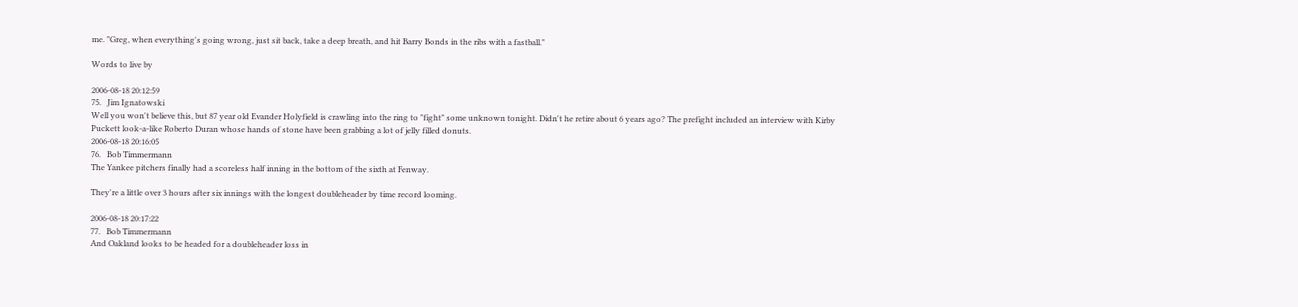me. "Greg, when everything's going wrong, just sit back, take a deep breath, and hit Barry Bonds in the ribs with a fastball."

Words to live by

2006-08-18 20:12:59
75.   Jim Ignatowski
Well you won't believe this, but 87 year old Evander Holyfield is crawling into the ring to "fight" some unknown tonight. Didn't he retire about 6 years ago? The prefight included an interview with Kirby Puckett look-a-like Roberto Duran whose hands of stone have been grabbing a lot of jelly filled donuts.
2006-08-18 20:16:05
76.   Bob Timmermann
The Yankee pitchers finally had a scoreless half inning in the bottom of the sixth at Fenway.

They're a little over 3 hours after six innings with the longest doubleheader by time record looming.

2006-08-18 20:17:22
77.   Bob Timmermann
And Oakland looks to be headed for a doubleheader loss in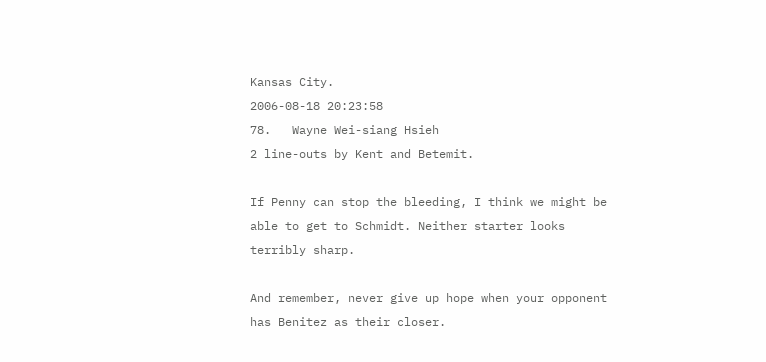Kansas City.
2006-08-18 20:23:58
78.   Wayne Wei-siang Hsieh
2 line-outs by Kent and Betemit.

If Penny can stop the bleeding, I think we might be able to get to Schmidt. Neither starter looks terribly sharp.

And remember, never give up hope when your opponent has Benitez as their closer.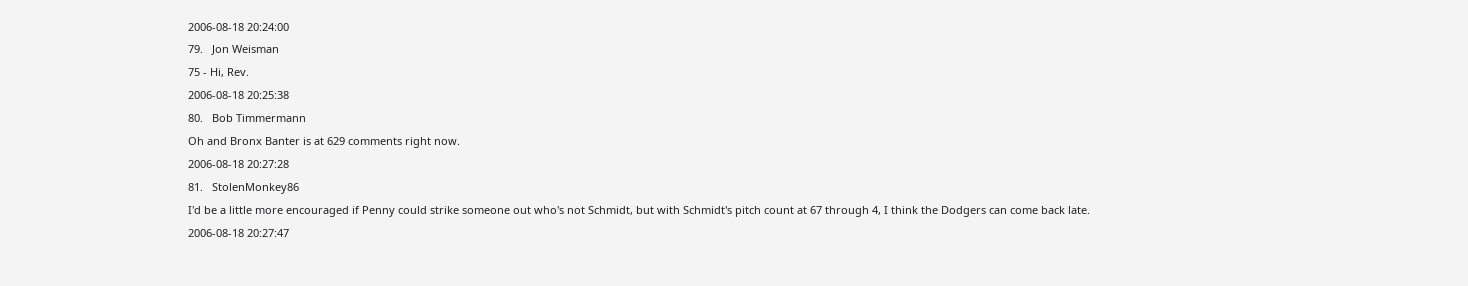2006-08-18 20:24:00
79.   Jon Weisman
75 - Hi, Rev.
2006-08-18 20:25:38
80.   Bob Timmermann
Oh and Bronx Banter is at 629 comments right now.
2006-08-18 20:27:28
81.   StolenMonkey86
I'd be a little more encouraged if Penny could strike someone out who's not Schmidt, but with Schmidt's pitch count at 67 through 4, I think the Dodgers can come back late.
2006-08-18 20:27:47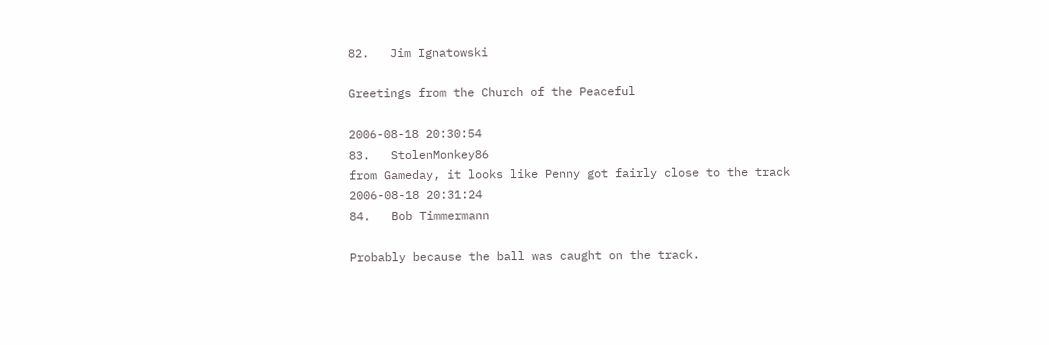82.   Jim Ignatowski

Greetings from the Church of the Peaceful

2006-08-18 20:30:54
83.   StolenMonkey86
from Gameday, it looks like Penny got fairly close to the track
2006-08-18 20:31:24
84.   Bob Timmermann

Probably because the ball was caught on the track.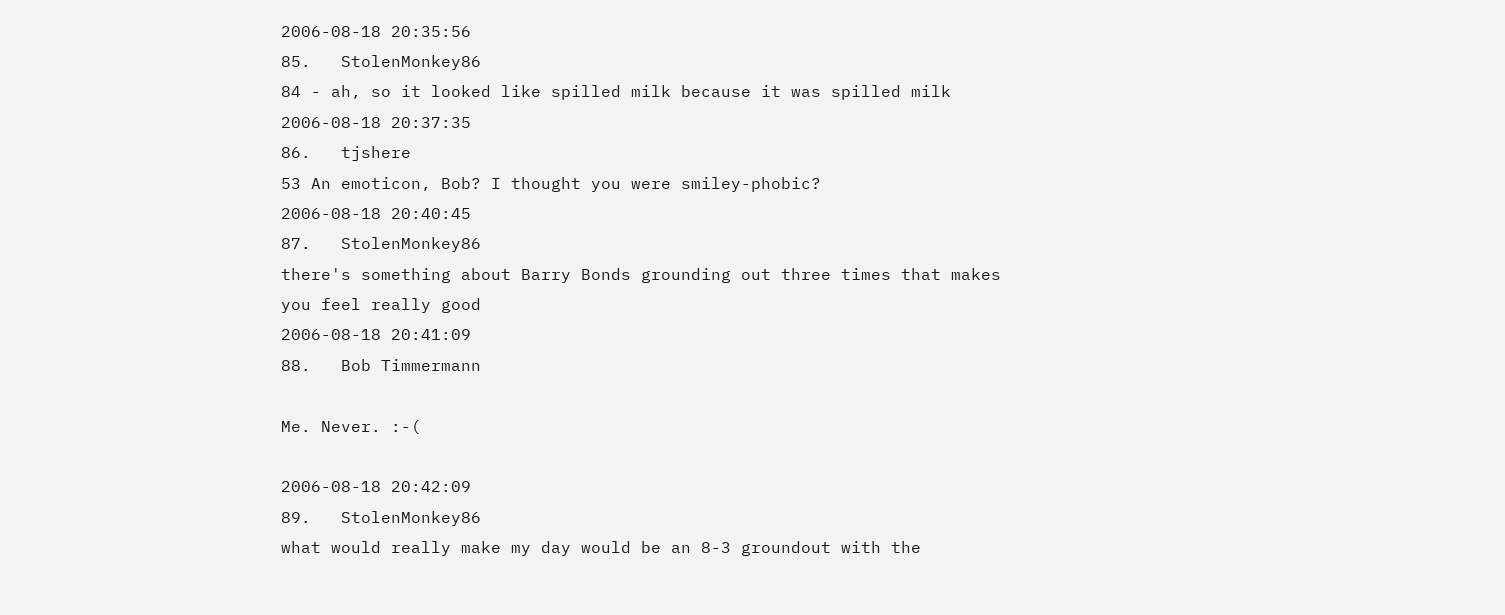2006-08-18 20:35:56
85.   StolenMonkey86
84 - ah, so it looked like spilled milk because it was spilled milk
2006-08-18 20:37:35
86.   tjshere
53 An emoticon, Bob? I thought you were smiley-phobic?
2006-08-18 20:40:45
87.   StolenMonkey86
there's something about Barry Bonds grounding out three times that makes you feel really good
2006-08-18 20:41:09
88.   Bob Timmermann

Me. Never. :-(

2006-08-18 20:42:09
89.   StolenMonkey86
what would really make my day would be an 8-3 groundout with the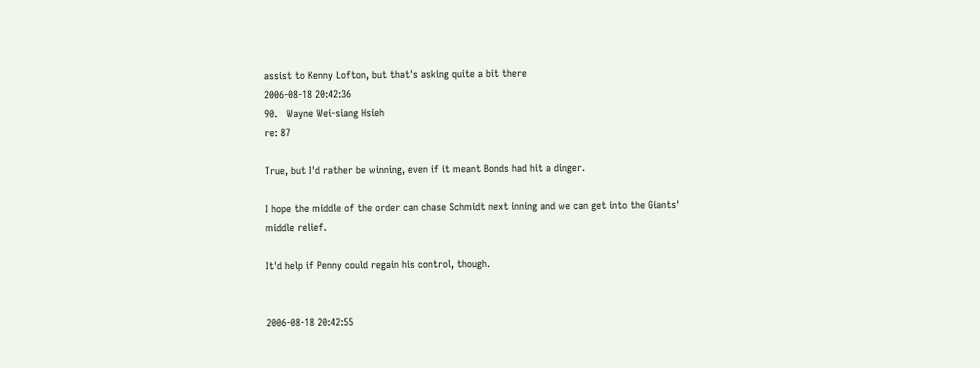assist to Kenny Lofton, but that's asking quite a bit there
2006-08-18 20:42:36
90.   Wayne Wei-siang Hsieh
re: 87

True, but I'd rather be winning, even if it meant Bonds had hit a dinger.

I hope the middle of the order can chase Schmidt next inning and we can get into the Giants' middle relief.

It'd help if Penny could regain his control, though.


2006-08-18 20:42:55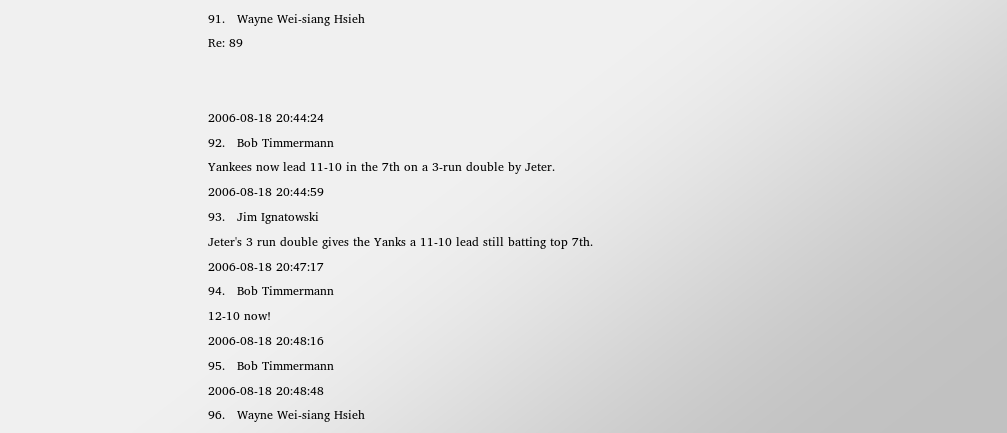91.   Wayne Wei-siang Hsieh
Re: 89


2006-08-18 20:44:24
92.   Bob Timmermann
Yankees now lead 11-10 in the 7th on a 3-run double by Jeter.
2006-08-18 20:44:59
93.   Jim Ignatowski
Jeter's 3 run double gives the Yanks a 11-10 lead still batting top 7th.
2006-08-18 20:47:17
94.   Bob Timmermann
12-10 now!
2006-08-18 20:48:16
95.   Bob Timmermann
2006-08-18 20:48:48
96.   Wayne Wei-siang Hsieh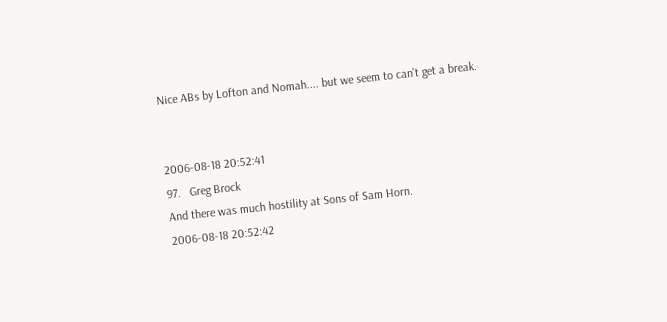Nice ABs by Lofton and Nomah.... but we seem to can't get a break.


2006-08-18 20:52:41
97.   Greg Brock
And there was much hostility at Sons of Sam Horn.
2006-08-18 20:52:42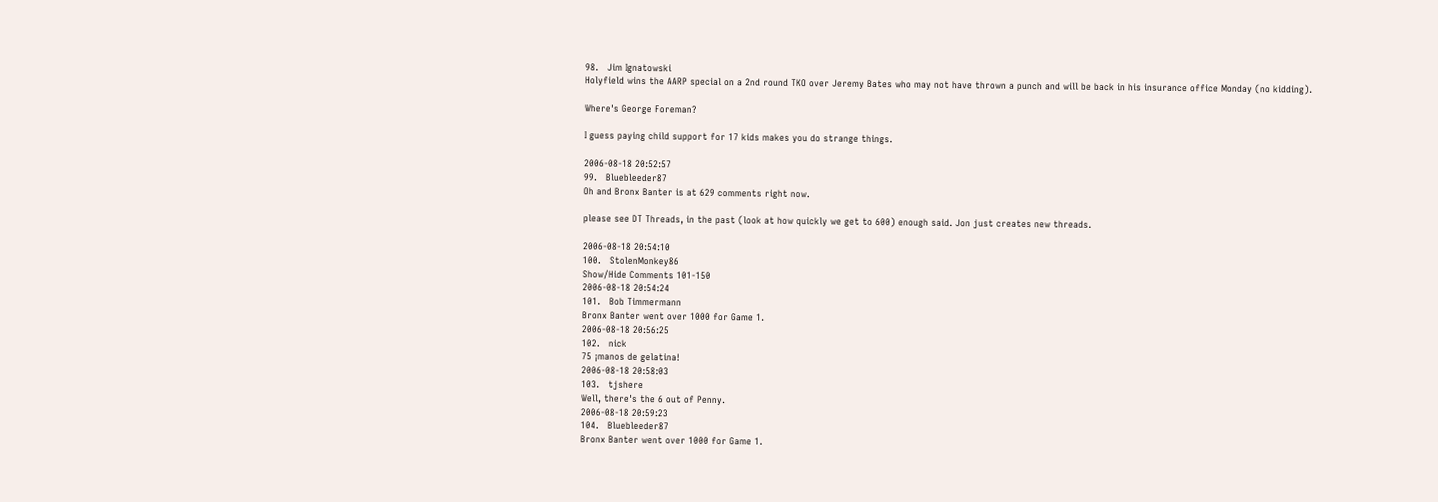98.   Jim Ignatowski
Holyfield wins the AARP special on a 2nd round TKO over Jeremy Bates who may not have thrown a punch and will be back in his insurance office Monday (no kidding).

Where's George Foreman?

I guess paying child support for 17 kids makes you do strange things.

2006-08-18 20:52:57
99.   Bluebleeder87
Oh and Bronx Banter is at 629 comments right now.

please see DT Threads, in the past (look at how quickly we get to 600) enough said. Jon just creates new threads.

2006-08-18 20:54:10
100.   StolenMonkey86
Show/Hide Comments 101-150
2006-08-18 20:54:24
101.   Bob Timmermann
Bronx Banter went over 1000 for Game 1.
2006-08-18 20:56:25
102.   nick
75 ¡manos de gelatina!
2006-08-18 20:58:03
103.   tjshere
Well, there's the 6 out of Penny.
2006-08-18 20:59:23
104.   Bluebleeder87
Bronx Banter went over 1000 for Game 1.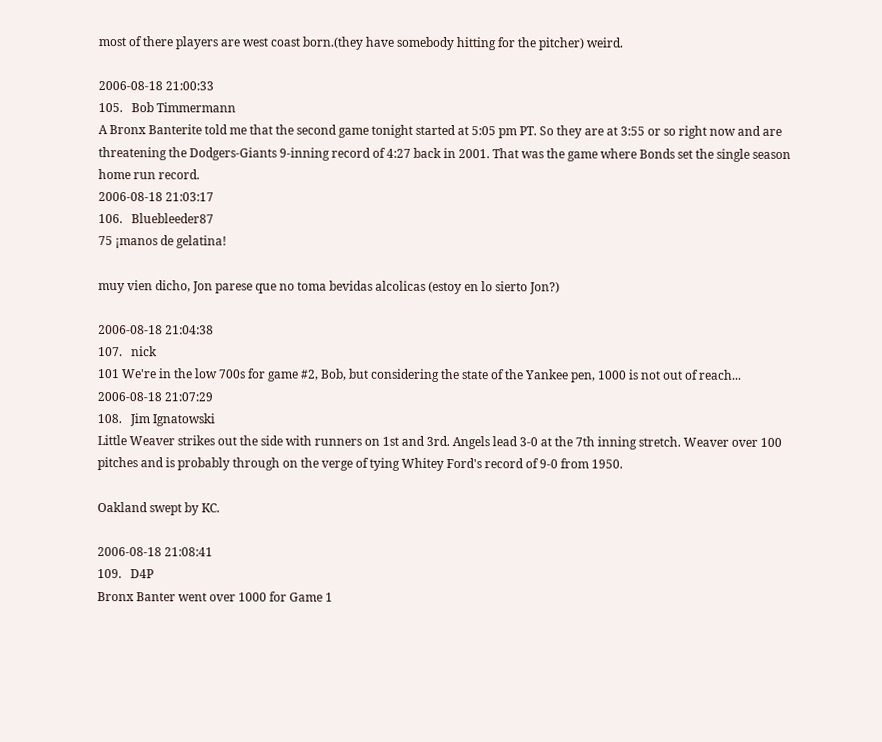most of there players are west coast born.(they have somebody hitting for the pitcher) weird.

2006-08-18 21:00:33
105.   Bob Timmermann
A Bronx Banterite told me that the second game tonight started at 5:05 pm PT. So they are at 3:55 or so right now and are threatening the Dodgers-Giants 9-inning record of 4:27 back in 2001. That was the game where Bonds set the single season home run record.
2006-08-18 21:03:17
106.   Bluebleeder87
75 ¡manos de gelatina!

muy vien dicho, Jon parese que no toma bevidas alcolicas (estoy en lo sierto Jon?)

2006-08-18 21:04:38
107.   nick
101 We're in the low 700s for game #2, Bob, but considering the state of the Yankee pen, 1000 is not out of reach...
2006-08-18 21:07:29
108.   Jim Ignatowski
Little Weaver strikes out the side with runners on 1st and 3rd. Angels lead 3-0 at the 7th inning stretch. Weaver over 100 pitches and is probably through on the verge of tying Whitey Ford's record of 9-0 from 1950.

Oakland swept by KC.

2006-08-18 21:08:41
109.   D4P
Bronx Banter went over 1000 for Game 1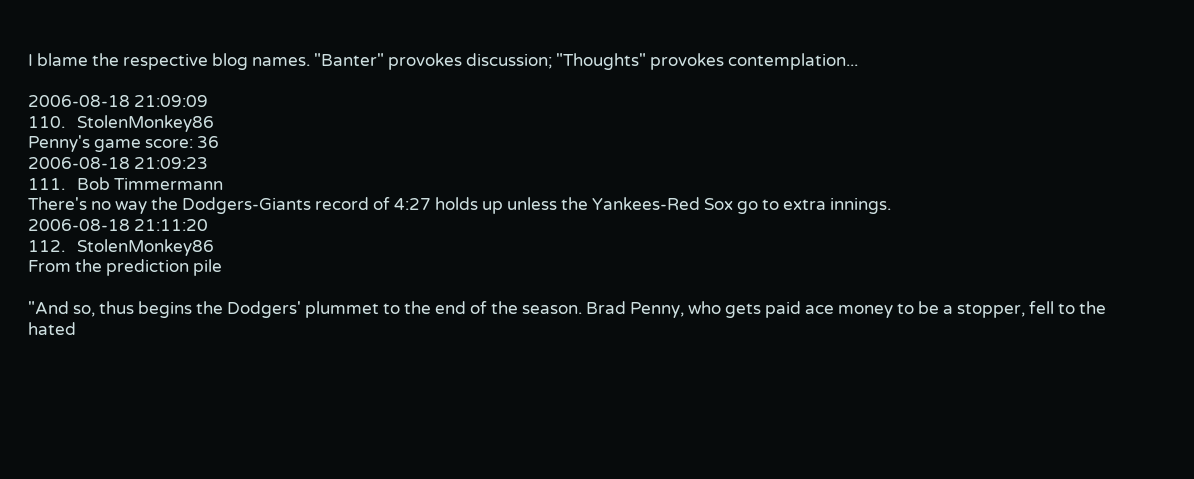I blame the respective blog names. "Banter" provokes discussion; "Thoughts" provokes contemplation...

2006-08-18 21:09:09
110.   StolenMonkey86
Penny's game score: 36
2006-08-18 21:09:23
111.   Bob Timmermann
There's no way the Dodgers-Giants record of 4:27 holds up unless the Yankees-Red Sox go to extra innings.
2006-08-18 21:11:20
112.   StolenMonkey86
From the prediction pile

"And so, thus begins the Dodgers' plummet to the end of the season. Brad Penny, who gets paid ace money to be a stopper, fell to the hated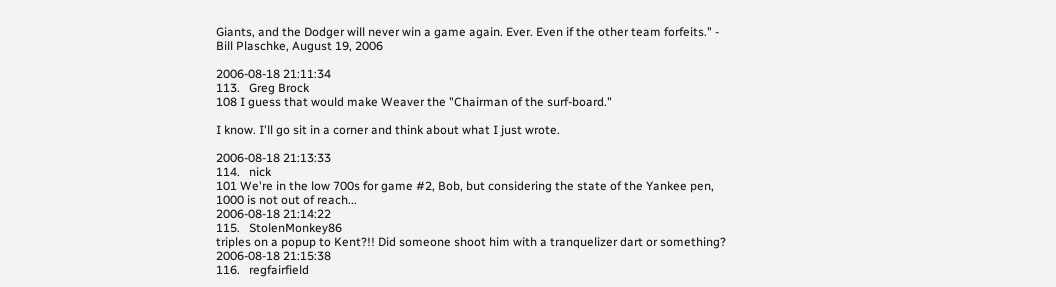Giants, and the Dodger will never win a game again. Ever. Even if the other team forfeits." - Bill Plaschke, August 19, 2006

2006-08-18 21:11:34
113.   Greg Brock
108 I guess that would make Weaver the "Chairman of the surf-board."

I know. I'll go sit in a corner and think about what I just wrote.

2006-08-18 21:13:33
114.   nick
101 We're in the low 700s for game #2, Bob, but considering the state of the Yankee pen, 1000 is not out of reach...
2006-08-18 21:14:22
115.   StolenMonkey86
triples on a popup to Kent?!! Did someone shoot him with a tranquelizer dart or something?
2006-08-18 21:15:38
116.   regfairfield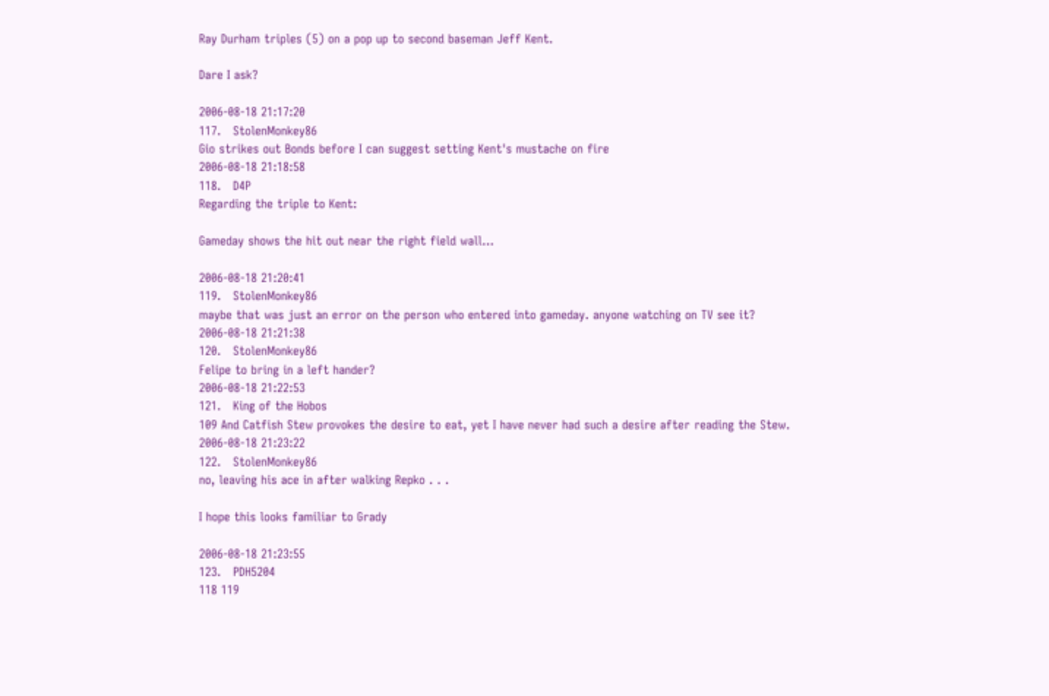Ray Durham triples (5) on a pop up to second baseman Jeff Kent.

Dare I ask?

2006-08-18 21:17:20
117.   StolenMonkey86
Gio strikes out Bonds before I can suggest setting Kent's mustache on fire
2006-08-18 21:18:58
118.   D4P
Regarding the triple to Kent:

Gameday shows the hit out near the right field wall...

2006-08-18 21:20:41
119.   StolenMonkey86
maybe that was just an error on the person who entered into gameday. anyone watching on TV see it?
2006-08-18 21:21:38
120.   StolenMonkey86
Felipe to bring in a left hander?
2006-08-18 21:22:53
121.   King of the Hobos
109 And Catfish Stew provokes the desire to eat, yet I have never had such a desire after reading the Stew.
2006-08-18 21:23:22
122.   StolenMonkey86
no, leaving his ace in after walking Repko . . .

I hope this looks familiar to Grady

2006-08-18 21:23:55
123.   PDH5204
118 119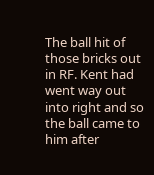The ball hit of those bricks out in RF. Kent had went way out into right and so the ball came to him after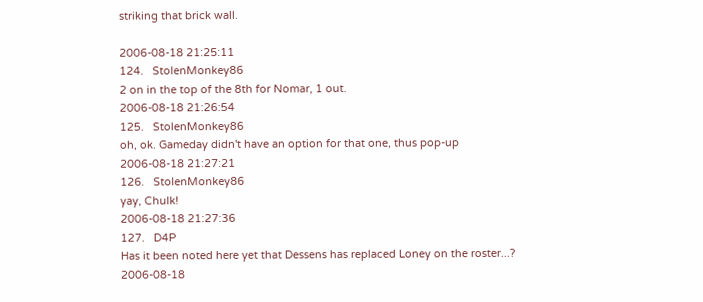striking that brick wall.

2006-08-18 21:25:11
124.   StolenMonkey86
2 on in the top of the 8th for Nomar, 1 out.
2006-08-18 21:26:54
125.   StolenMonkey86
oh, ok. Gameday didn't have an option for that one, thus pop-up
2006-08-18 21:27:21
126.   StolenMonkey86
yay, Chulk!
2006-08-18 21:27:36
127.   D4P
Has it been noted here yet that Dessens has replaced Loney on the roster...?
2006-08-18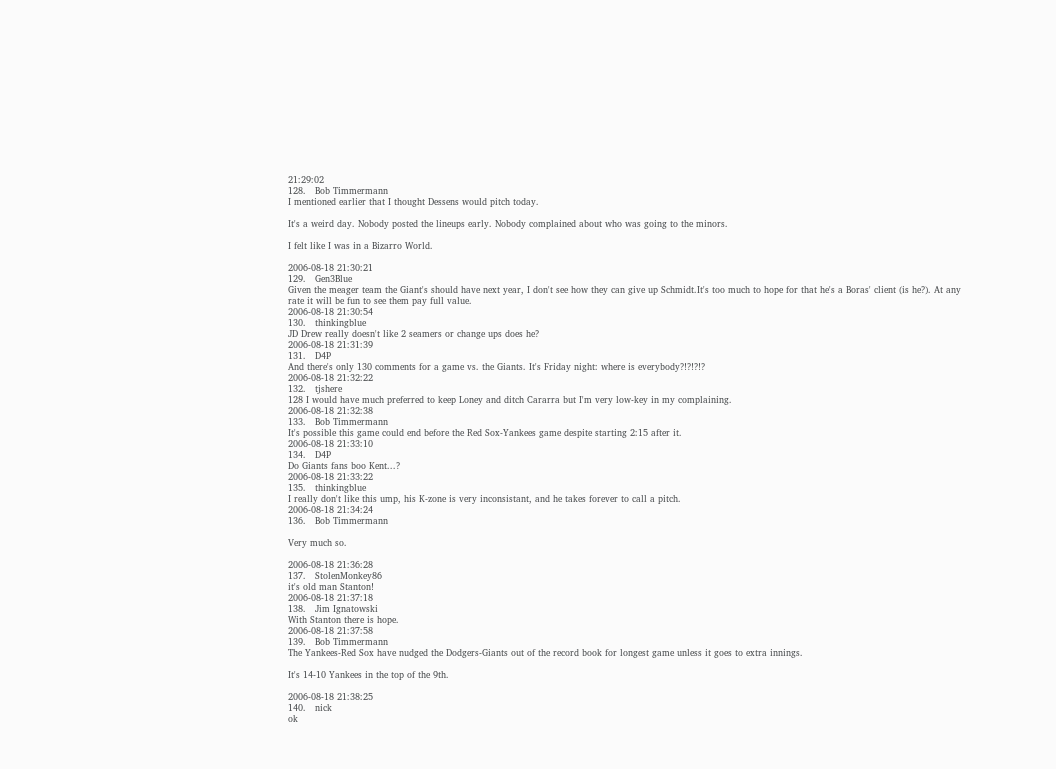21:29:02
128.   Bob Timmermann
I mentioned earlier that I thought Dessens would pitch today.

It's a weird day. Nobody posted the lineups early. Nobody complained about who was going to the minors.

I felt like I was in a Bizarro World.

2006-08-18 21:30:21
129.   Gen3Blue
Given the meager team the Giant's should have next year, I don't see how they can give up Schmidt.It's too much to hope for that he's a Boras' client (is he?). At any rate it will be fun to see them pay full value.
2006-08-18 21:30:54
130.   thinkingblue
JD Drew really doesn't like 2 seamers or change ups does he?
2006-08-18 21:31:39
131.   D4P
And there's only 130 comments for a game vs. the Giants. It's Friday night: where is everybody?!?!?!?
2006-08-18 21:32:22
132.   tjshere
128 I would have much preferred to keep Loney and ditch Cararra but I'm very low-key in my complaining.
2006-08-18 21:32:38
133.   Bob Timmermann
It's possible this game could end before the Red Sox-Yankees game despite starting 2:15 after it.
2006-08-18 21:33:10
134.   D4P
Do Giants fans boo Kent...?
2006-08-18 21:33:22
135.   thinkingblue
I really don't like this ump, his K-zone is very inconsistant, and he takes forever to call a pitch.
2006-08-18 21:34:24
136.   Bob Timmermann

Very much so.

2006-08-18 21:36:28
137.   StolenMonkey86
it's old man Stanton!
2006-08-18 21:37:18
138.   Jim Ignatowski
With Stanton there is hope.
2006-08-18 21:37:58
139.   Bob Timmermann
The Yankees-Red Sox have nudged the Dodgers-Giants out of the record book for longest game unless it goes to extra innings.

It's 14-10 Yankees in the top of the 9th.

2006-08-18 21:38:25
140.   nick
ok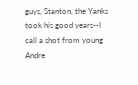guys, Stanton, the Yanks took his good years--I call a shot from young Andre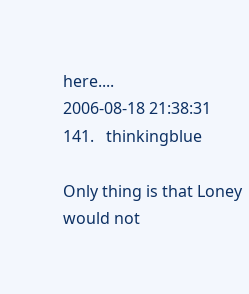here....
2006-08-18 21:38:31
141.   thinkingblue

Only thing is that Loney would not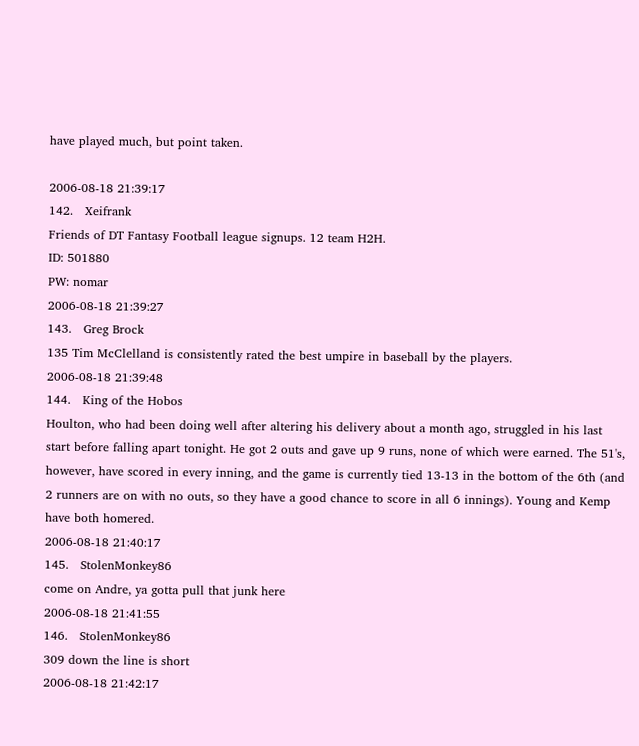have played much, but point taken.

2006-08-18 21:39:17
142.   Xeifrank
Friends of DT Fantasy Football league signups. 12 team H2H.
ID: 501880
PW: nomar
2006-08-18 21:39:27
143.   Greg Brock
135 Tim McClelland is consistently rated the best umpire in baseball by the players.
2006-08-18 21:39:48
144.   King of the Hobos
Houlton, who had been doing well after altering his delivery about a month ago, struggled in his last start before falling apart tonight. He got 2 outs and gave up 9 runs, none of which were earned. The 51's, however, have scored in every inning, and the game is currently tied 13-13 in the bottom of the 6th (and 2 runners are on with no outs, so they have a good chance to score in all 6 innings). Young and Kemp have both homered.
2006-08-18 21:40:17
145.   StolenMonkey86
come on Andre, ya gotta pull that junk here
2006-08-18 21:41:55
146.   StolenMonkey86
309 down the line is short
2006-08-18 21:42:17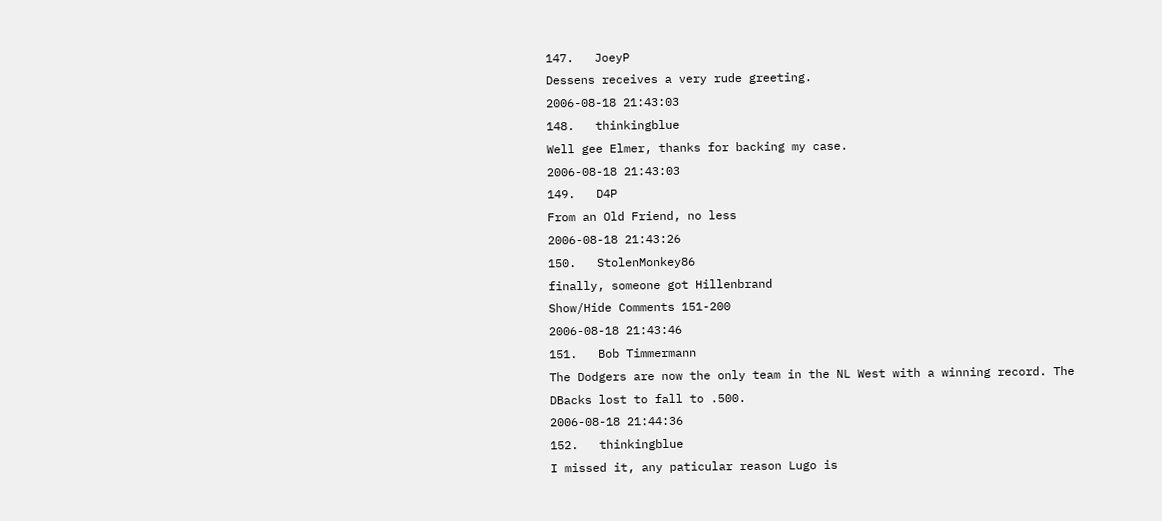147.   JoeyP
Dessens receives a very rude greeting.
2006-08-18 21:43:03
148.   thinkingblue
Well gee Elmer, thanks for backing my case.
2006-08-18 21:43:03
149.   D4P
From an Old Friend, no less
2006-08-18 21:43:26
150.   StolenMonkey86
finally, someone got Hillenbrand
Show/Hide Comments 151-200
2006-08-18 21:43:46
151.   Bob Timmermann
The Dodgers are now the only team in the NL West with a winning record. The DBacks lost to fall to .500.
2006-08-18 21:44:36
152.   thinkingblue
I missed it, any paticular reason Lugo is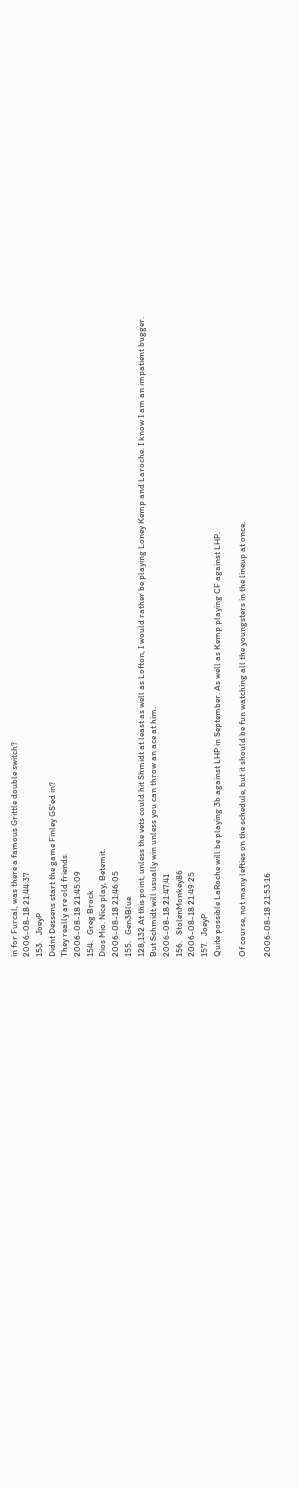in for Furcal, was there a famous Grittle double switch?
2006-08-18 21:44:37
153.   JoeyP
Didnt Dessens start the game Finley GS'ed in?
They really are old friends.
2006-08-18 21:45:09
154.   Greg Brock
Dios Mio. Nice play, Betemit.
2006-08-18 21:46:05
155.   Gen3Blue
128,132 At this point, unless the vets could hit Shmidt at least as well as Lofton, I would rather be playing Loney Kemp and Laroche. I know I am an impatient bugger.
But Schmidt will usually win unless you can throw an ace at him.
2006-08-18 21:47:41
156.   StolenMonkey86
2006-08-18 21:49:25
157.   JoeyP
Quite possible LaRoche will be playing 3b against LHP in September. As well as Kemp playing CF against LHP.

Of course, not many lefties on the schedule, but it should be fun watching all the youngsters in the lineup at once.

2006-08-18 21:53:16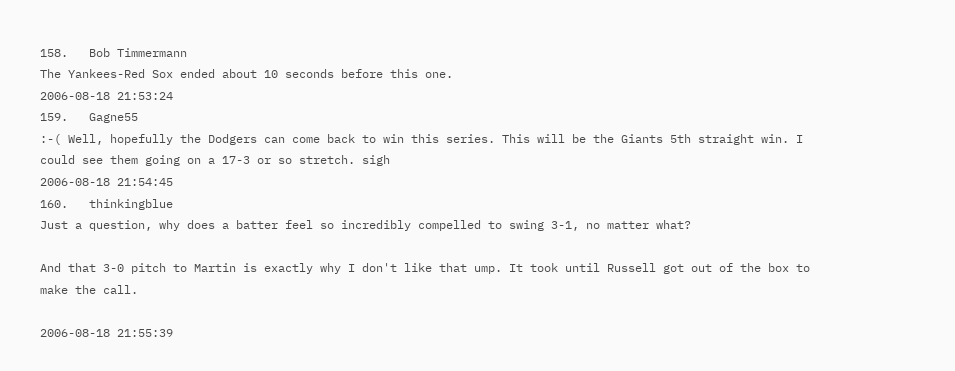158.   Bob Timmermann
The Yankees-Red Sox ended about 10 seconds before this one.
2006-08-18 21:53:24
159.   Gagne55
:-( Well, hopefully the Dodgers can come back to win this series. This will be the Giants 5th straight win. I could see them going on a 17-3 or so stretch. sigh
2006-08-18 21:54:45
160.   thinkingblue
Just a question, why does a batter feel so incredibly compelled to swing 3-1, no matter what?

And that 3-0 pitch to Martin is exactly why I don't like that ump. It took until Russell got out of the box to make the call.

2006-08-18 21:55:39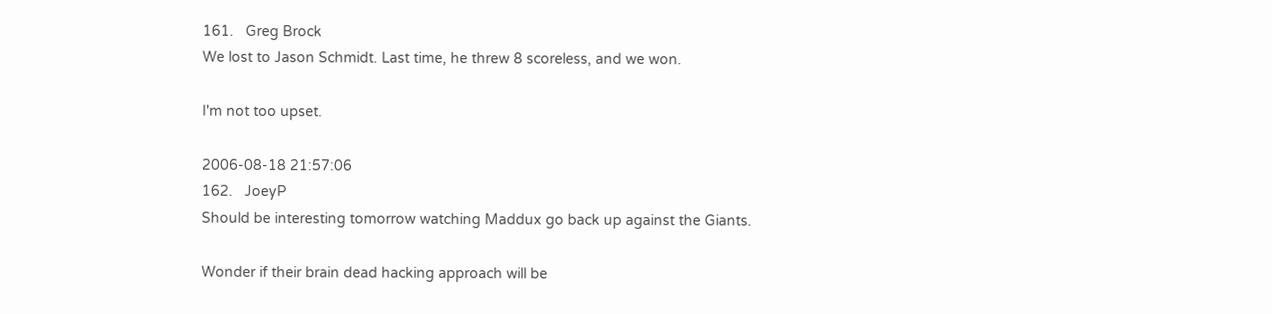161.   Greg Brock
We lost to Jason Schmidt. Last time, he threw 8 scoreless, and we won.

I'm not too upset.

2006-08-18 21:57:06
162.   JoeyP
Should be interesting tomorrow watching Maddux go back up against the Giants.

Wonder if their brain dead hacking approach will be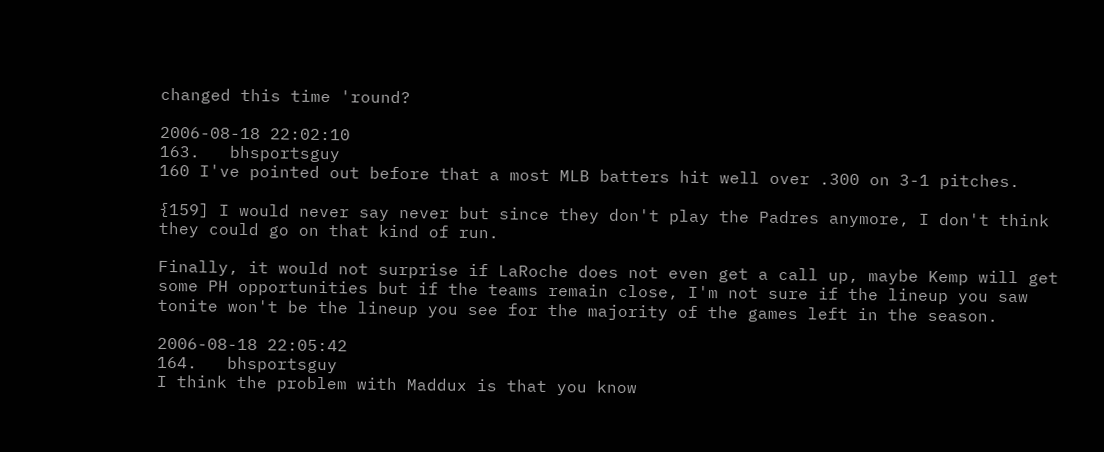changed this time 'round?

2006-08-18 22:02:10
163.   bhsportsguy
160 I've pointed out before that a most MLB batters hit well over .300 on 3-1 pitches.

{159] I would never say never but since they don't play the Padres anymore, I don't think they could go on that kind of run.

Finally, it would not surprise if LaRoche does not even get a call up, maybe Kemp will get some PH opportunities but if the teams remain close, I'm not sure if the lineup you saw tonite won't be the lineup you see for the majority of the games left in the season.

2006-08-18 22:05:42
164.   bhsportsguy
I think the problem with Maddux is that you know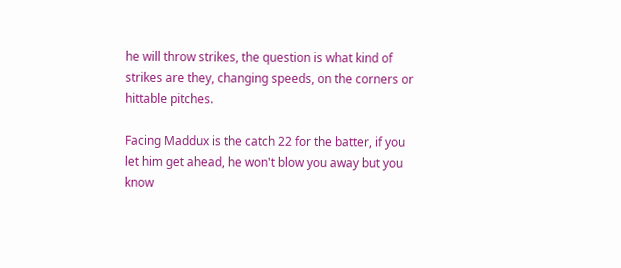he will throw strikes, the question is what kind of strikes are they, changing speeds, on the corners or hittable pitches.

Facing Maddux is the catch 22 for the batter, if you let him get ahead, he won't blow you away but you know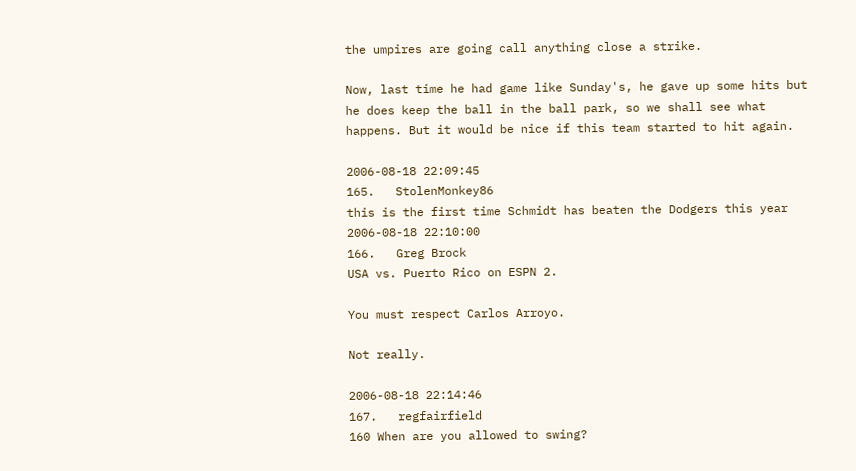the umpires are going call anything close a strike.

Now, last time he had game like Sunday's, he gave up some hits but he does keep the ball in the ball park, so we shall see what happens. But it would be nice if this team started to hit again.

2006-08-18 22:09:45
165.   StolenMonkey86
this is the first time Schmidt has beaten the Dodgers this year
2006-08-18 22:10:00
166.   Greg Brock
USA vs. Puerto Rico on ESPN 2.

You must respect Carlos Arroyo.

Not really.

2006-08-18 22:14:46
167.   regfairfield
160 When are you allowed to swing?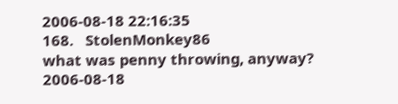2006-08-18 22:16:35
168.   StolenMonkey86
what was penny throwing, anyway?
2006-08-18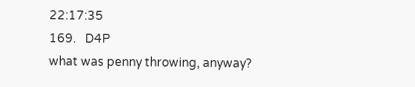22:17:35
169.   D4P
what was penny throwing, anyway?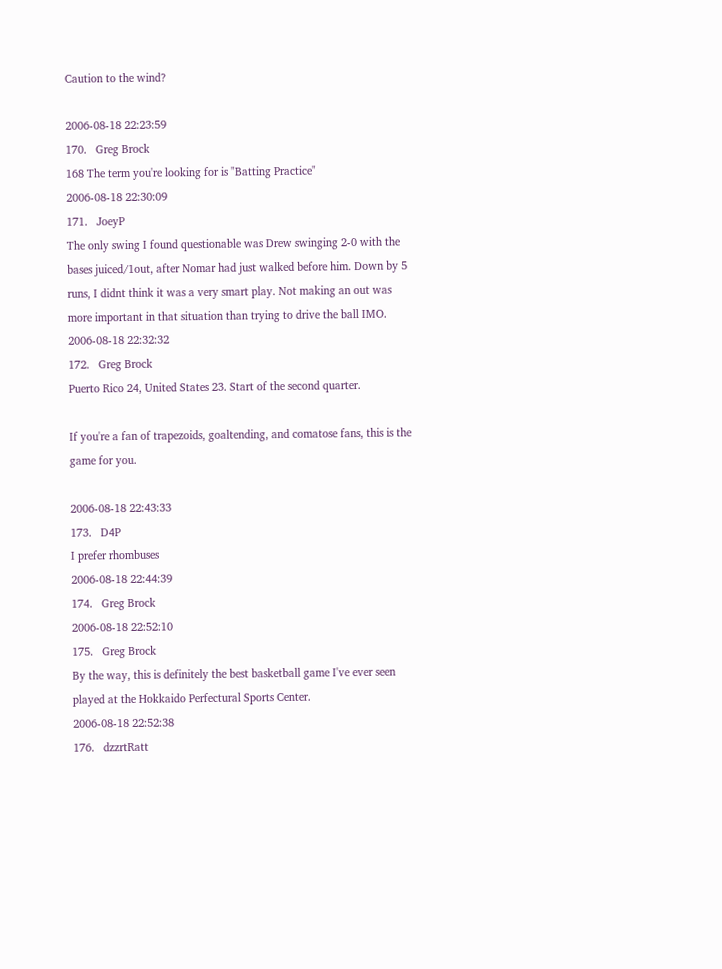Caution to the wind?

2006-08-18 22:23:59
170.   Greg Brock
168 The term you're looking for is "Batting Practice"
2006-08-18 22:30:09
171.   JoeyP
The only swing I found questionable was Drew swinging 2-0 with the bases juiced/1out, after Nomar had just walked before him. Down by 5 runs, I didnt think it was a very smart play. Not making an out was more important in that situation than trying to drive the ball IMO.
2006-08-18 22:32:32
172.   Greg Brock
Puerto Rico 24, United States 23. Start of the second quarter.

If you're a fan of trapezoids, goaltending, and comatose fans, this is the game for you.

2006-08-18 22:43:33
173.   D4P
I prefer rhombuses
2006-08-18 22:44:39
174.   Greg Brock
2006-08-18 22:52:10
175.   Greg Brock
By the way, this is definitely the best basketball game I've ever seen played at the Hokkaido Perfectural Sports Center.
2006-08-18 22:52:38
176.   dzzrtRatt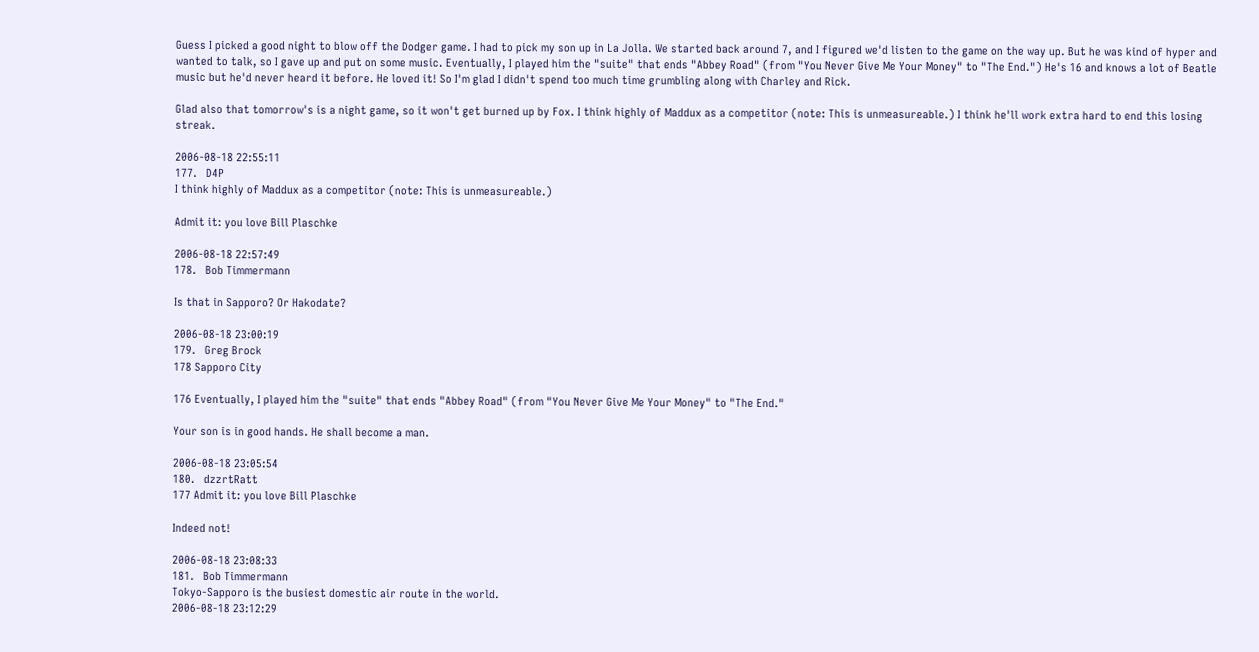Guess I picked a good night to blow off the Dodger game. I had to pick my son up in La Jolla. We started back around 7, and I figured we'd listen to the game on the way up. But he was kind of hyper and wanted to talk, so I gave up and put on some music. Eventually, I played him the "suite" that ends "Abbey Road" (from "You Never Give Me Your Money" to "The End.") He's 16 and knows a lot of Beatle music but he'd never heard it before. He loved it! So I'm glad I didn't spend too much time grumbling along with Charley and Rick.

Glad also that tomorrow's is a night game, so it won't get burned up by Fox. I think highly of Maddux as a competitor (note: This is unmeasureable.) I think he'll work extra hard to end this losing streak.

2006-08-18 22:55:11
177.   D4P
I think highly of Maddux as a competitor (note: This is unmeasureable.)

Admit it: you love Bill Plaschke

2006-08-18 22:57:49
178.   Bob Timmermann

Is that in Sapporo? Or Hakodate?

2006-08-18 23:00:19
179.   Greg Brock
178 Sapporo City

176 Eventually, I played him the "suite" that ends "Abbey Road" (from "You Never Give Me Your Money" to "The End."

Your son is in good hands. He shall become a man.

2006-08-18 23:05:54
180.   dzzrtRatt
177 Admit it: you love Bill Plaschke

Indeed not!

2006-08-18 23:08:33
181.   Bob Timmermann
Tokyo-Sapporo is the busiest domestic air route in the world.
2006-08-18 23:12:29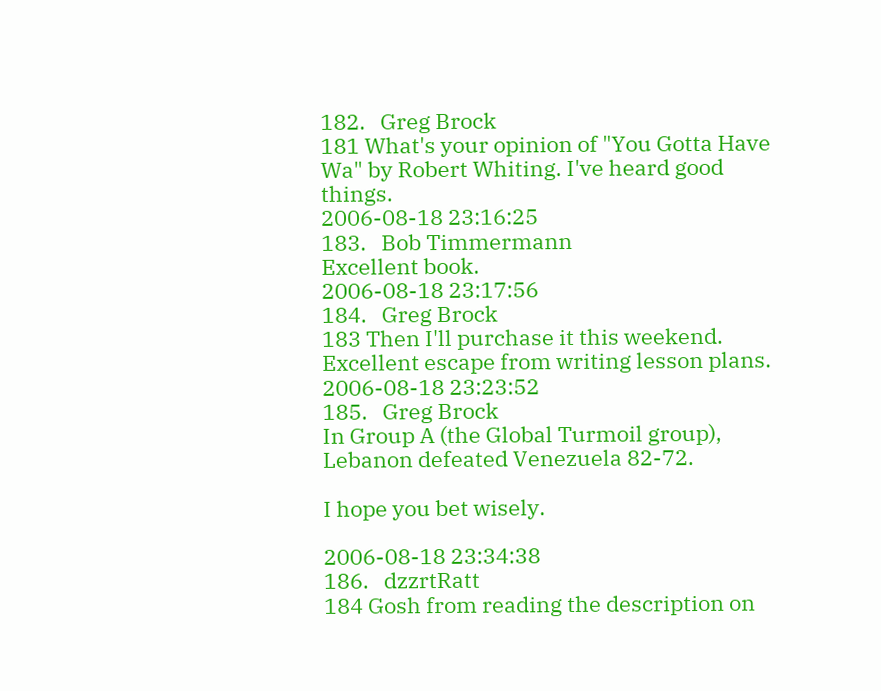182.   Greg Brock
181 What's your opinion of "You Gotta Have Wa" by Robert Whiting. I've heard good things.
2006-08-18 23:16:25
183.   Bob Timmermann
Excellent book.
2006-08-18 23:17:56
184.   Greg Brock
183 Then I'll purchase it this weekend. Excellent escape from writing lesson plans.
2006-08-18 23:23:52
185.   Greg Brock
In Group A (the Global Turmoil group), Lebanon defeated Venezuela 82-72.

I hope you bet wisely.

2006-08-18 23:34:38
186.   dzzrtRatt
184 Gosh from reading the description on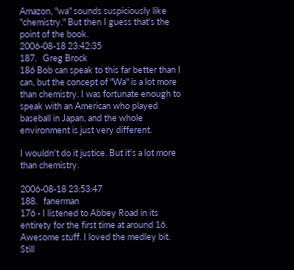Amazon, "wa" sounds suspiciously like "chemistry." But then I guess that's the point of the book.
2006-08-18 23:42:35
187.   Greg Brock
186 Bob can speak to this far better than I can, but the concept of "Wa" is a lot more than chemistry. I was fortunate enough to speak with an American who played baseball in Japan, and the whole environment is just very different.

I wouldn't do it justice. But it's a lot more than chemistry.

2006-08-18 23:53:47
188.   fanerman
176 - I listened to Abbey Road in its entirety for the first time at around 16. Awesome stuff. I loved the medley bit. Still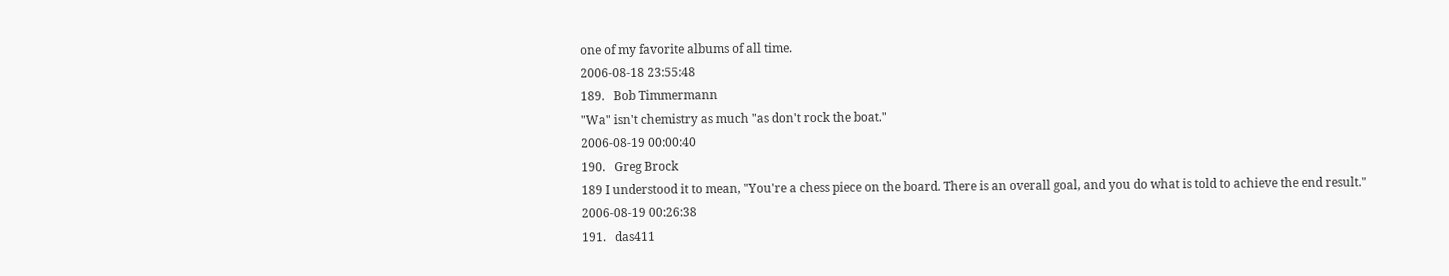one of my favorite albums of all time.
2006-08-18 23:55:48
189.   Bob Timmermann
"Wa" isn't chemistry as much "as don't rock the boat."
2006-08-19 00:00:40
190.   Greg Brock
189 I understood it to mean, "You're a chess piece on the board. There is an overall goal, and you do what is told to achieve the end result."
2006-08-19 00:26:38
191.   das411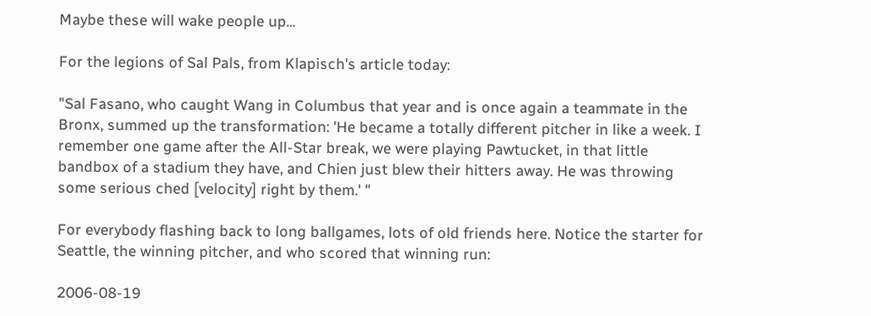Maybe these will wake people up...

For the legions of Sal Pals, from Klapisch's article today:

"Sal Fasano, who caught Wang in Columbus that year and is once again a teammate in the Bronx, summed up the transformation: 'He became a totally different pitcher in like a week. I remember one game after the All-Star break, we were playing Pawtucket, in that little bandbox of a stadium they have, and Chien just blew their hitters away. He was throwing some serious ched [velocity] right by them.' "

For everybody flashing back to long ballgames, lots of old friends here. Notice the starter for Seattle, the winning pitcher, and who scored that winning run:

2006-08-19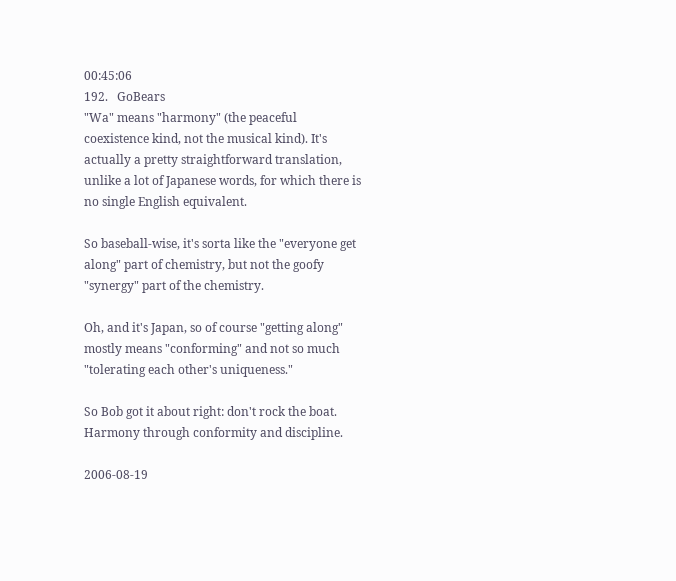00:45:06
192.   GoBears
"Wa" means "harmony" (the peaceful coexistence kind, not the musical kind). It's actually a pretty straightforward translation, unlike a lot of Japanese words, for which there is no single English equivalent.

So baseball-wise, it's sorta like the "everyone get along" part of chemistry, but not the goofy "synergy" part of the chemistry.

Oh, and it's Japan, so of course "getting along" mostly means "conforming" and not so much "tolerating each other's uniqueness."

So Bob got it about right: don't rock the boat. Harmony through conformity and discipline.

2006-08-19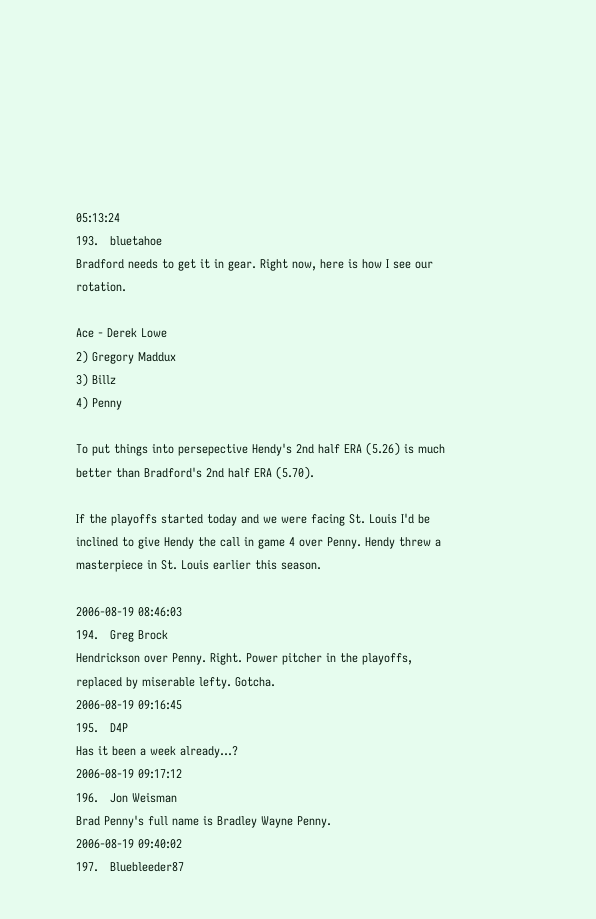05:13:24
193.   bluetahoe
Bradford needs to get it in gear. Right now, here is how I see our rotation.

Ace - Derek Lowe
2) Gregory Maddux
3) Billz
4) Penny

To put things into persepective Hendy's 2nd half ERA (5.26) is much better than Bradford's 2nd half ERA (5.70).

If the playoffs started today and we were facing St. Louis I'd be inclined to give Hendy the call in game 4 over Penny. Hendy threw a masterpiece in St. Louis earlier this season.

2006-08-19 08:46:03
194.   Greg Brock
Hendrickson over Penny. Right. Power pitcher in the playoffs, replaced by miserable lefty. Gotcha.
2006-08-19 09:16:45
195.   D4P
Has it been a week already...?
2006-08-19 09:17:12
196.   Jon Weisman
Brad Penny's full name is Bradley Wayne Penny.
2006-08-19 09:40:02
197.   Bluebleeder87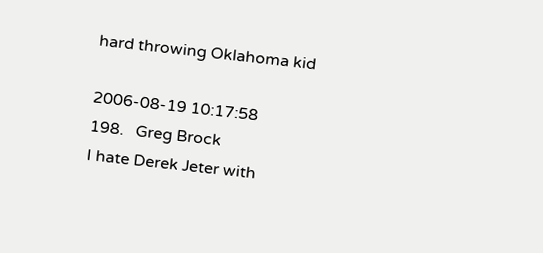hard throwing Oklahoma kid

2006-08-19 10:17:58
198.   Greg Brock
I hate Derek Jeter with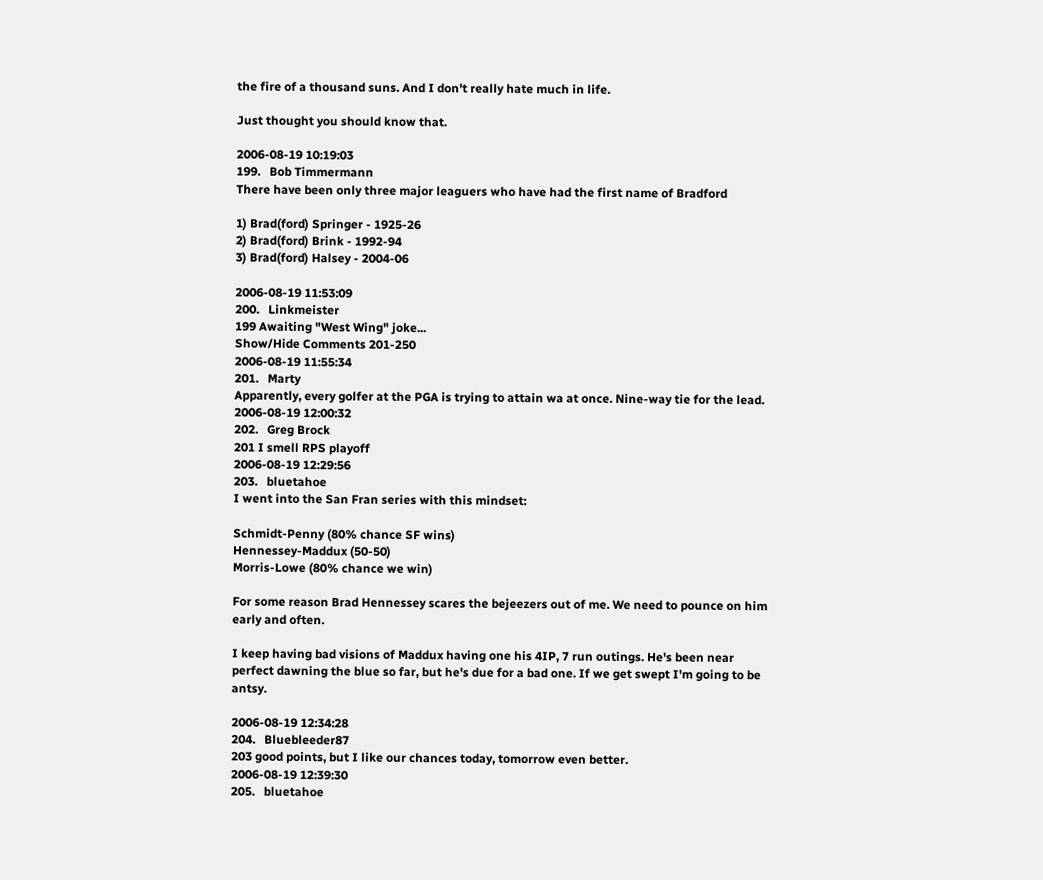the fire of a thousand suns. And I don't really hate much in life.

Just thought you should know that.

2006-08-19 10:19:03
199.   Bob Timmermann
There have been only three major leaguers who have had the first name of Bradford

1) Brad(ford) Springer - 1925-26
2) Brad(ford) Brink - 1992-94
3) Brad(ford) Halsey - 2004-06

2006-08-19 11:53:09
200.   Linkmeister
199 Awaiting "West Wing" joke...
Show/Hide Comments 201-250
2006-08-19 11:55:34
201.   Marty
Apparently, every golfer at the PGA is trying to attain wa at once. Nine-way tie for the lead.
2006-08-19 12:00:32
202.   Greg Brock
201 I smell RPS playoff
2006-08-19 12:29:56
203.   bluetahoe
I went into the San Fran series with this mindset:

Schmidt-Penny (80% chance SF wins)
Hennessey-Maddux (50-50)
Morris-Lowe (80% chance we win)

For some reason Brad Hennessey scares the bejeezers out of me. We need to pounce on him early and often.

I keep having bad visions of Maddux having one his 4IP, 7 run outings. He's been near perfect dawning the blue so far, but he's due for a bad one. If we get swept I'm going to be antsy.

2006-08-19 12:34:28
204.   Bluebleeder87
203 good points, but I like our chances today, tomorrow even better.
2006-08-19 12:39:30
205.   bluetahoe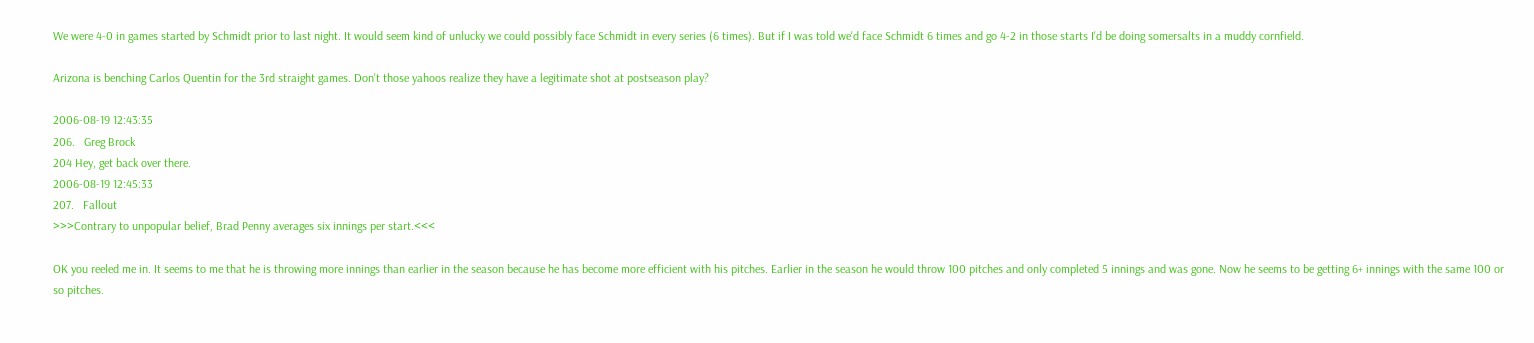We were 4-0 in games started by Schmidt prior to last night. It would seem kind of unlucky we could possibly face Schmidt in every series (6 times). But if I was told we'd face Schmidt 6 times and go 4-2 in those starts I'd be doing somersalts in a muddy cornfield.

Arizona is benching Carlos Quentin for the 3rd straight games. Don't those yahoos realize they have a legitimate shot at postseason play?

2006-08-19 12:43:35
206.   Greg Brock
204 Hey, get back over there.
2006-08-19 12:45:33
207.   Fallout
>>>Contrary to unpopular belief, Brad Penny averages six innings per start.<<<

OK you reeled me in. It seems to me that he is throwing more innings than earlier in the season because he has become more efficient with his pitches. Earlier in the season he would throw 100 pitches and only completed 5 innings and was gone. Now he seems to be getting 6+ innings with the same 100 or so pitches.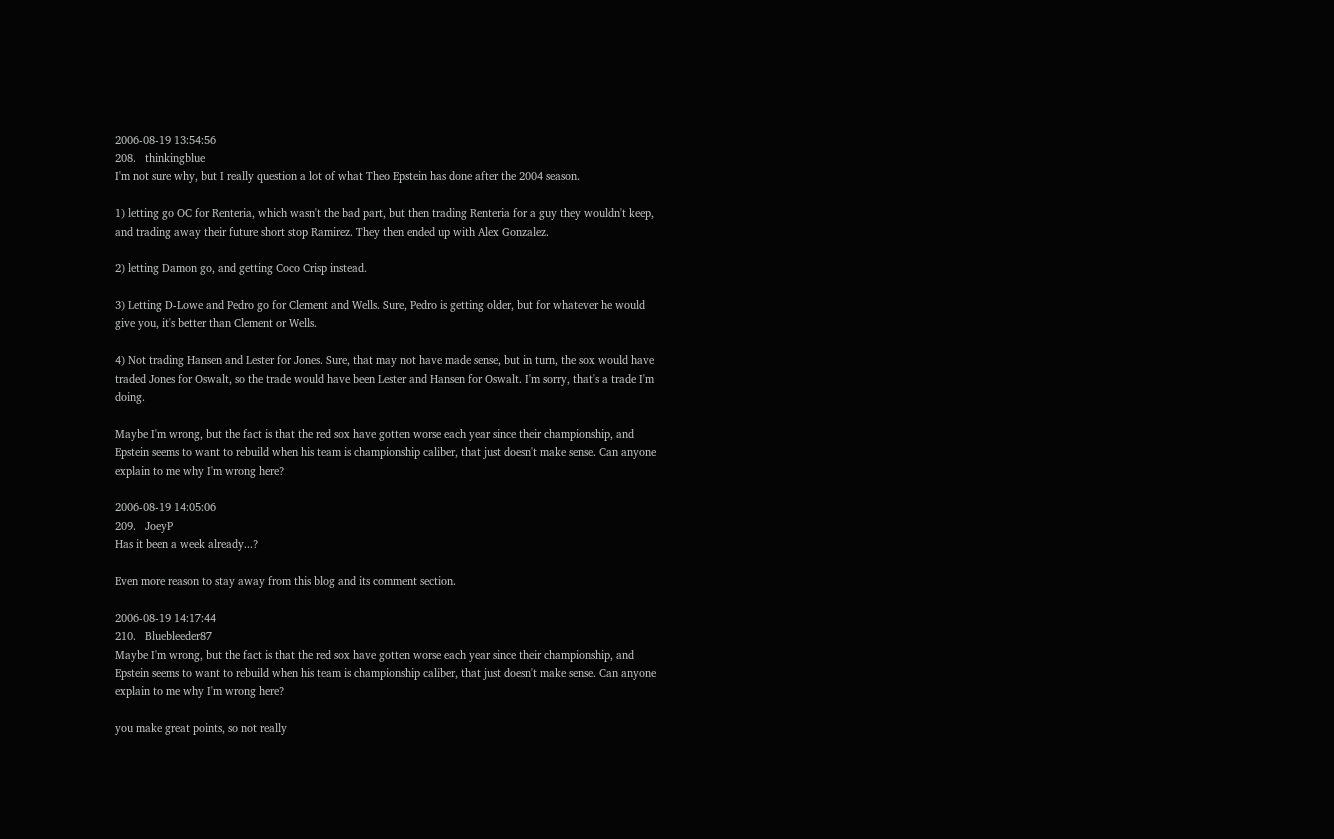2006-08-19 13:54:56
208.   thinkingblue
I'm not sure why, but I really question a lot of what Theo Epstein has done after the 2004 season.

1) letting go OC for Renteria, which wasn't the bad part, but then trading Renteria for a guy they wouldn't keep, and trading away their future short stop Ramirez. They then ended up with Alex Gonzalez.

2) letting Damon go, and getting Coco Crisp instead.

3) Letting D-Lowe and Pedro go for Clement and Wells. Sure, Pedro is getting older, but for whatever he would give you, it's better than Clement or Wells.

4) Not trading Hansen and Lester for Jones. Sure, that may not have made sense, but in turn, the sox would have traded Jones for Oswalt, so the trade would have been Lester and Hansen for Oswalt. I'm sorry, that's a trade I'm doing.

Maybe I'm wrong, but the fact is that the red sox have gotten worse each year since their championship, and Epstein seems to want to rebuild when his team is championship caliber, that just doesn't make sense. Can anyone explain to me why I'm wrong here?

2006-08-19 14:05:06
209.   JoeyP
Has it been a week already...?

Even more reason to stay away from this blog and its comment section.

2006-08-19 14:17:44
210.   Bluebleeder87
Maybe I'm wrong, but the fact is that the red sox have gotten worse each year since their championship, and Epstein seems to want to rebuild when his team is championship caliber, that just doesn't make sense. Can anyone explain to me why I'm wrong here?

you make great points, so not really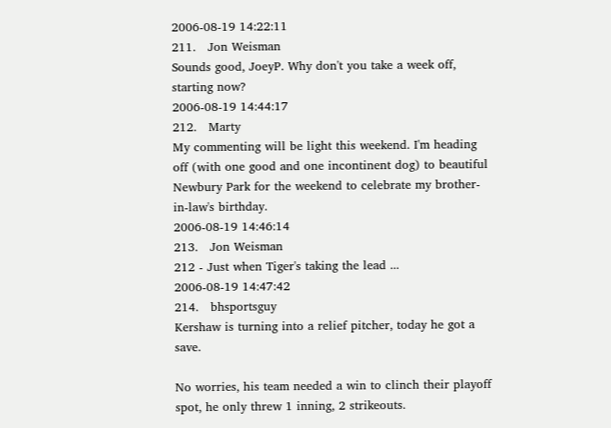2006-08-19 14:22:11
211.   Jon Weisman
Sounds good, JoeyP. Why don't you take a week off, starting now?
2006-08-19 14:44:17
212.   Marty
My commenting will be light this weekend. I'm heading off (with one good and one incontinent dog) to beautiful Newbury Park for the weekend to celebrate my brother-in-law's birthday.
2006-08-19 14:46:14
213.   Jon Weisman
212 - Just when Tiger's taking the lead ...
2006-08-19 14:47:42
214.   bhsportsguy
Kershaw is turning into a relief pitcher, today he got a save.

No worries, his team needed a win to clinch their playoff spot, he only threw 1 inning, 2 strikeouts.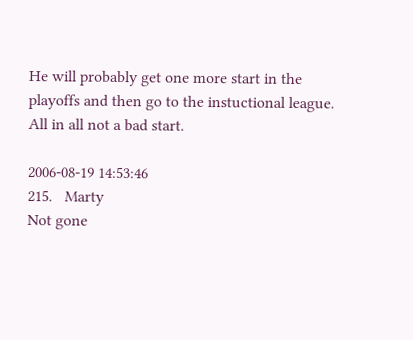He will probably get one more start in the playoffs and then go to the instuctional league. All in all not a bad start.

2006-08-19 14:53:46
215.   Marty
Not gone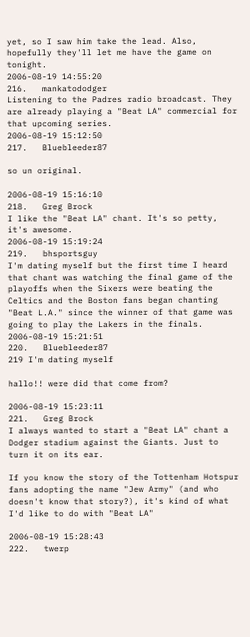yet, so I saw him take the lead. Also, hopefully they'll let me have the game on tonight.
2006-08-19 14:55:20
216.   mankatododger
Listening to the Padres radio broadcast. They are already playing a "Beat LA" commercial for that upcoming series.
2006-08-19 15:12:50
217.   Bluebleeder87

so un original.

2006-08-19 15:16:10
218.   Greg Brock
I like the "Beat LA" chant. It's so petty, it's awesome.
2006-08-19 15:19:24
219.   bhsportsguy
I'm dating myself but the first time I heard that chant was watching the final game of the playoffs when the Sixers were beating the Celtics and the Boston fans began chanting "Beat L.A." since the winner of that game was going to play the Lakers in the finals.
2006-08-19 15:21:51
220.   Bluebleeder87
219 I'm dating myself

hallo!! were did that come from?

2006-08-19 15:23:11
221.   Greg Brock
I always wanted to start a "Beat LA" chant a Dodger stadium against the Giants. Just to turn it on its ear.

If you know the story of the Tottenham Hotspur fans adopting the name "Jew Army" (and who doesn't know that story?), it's kind of what I'd like to do with "Beat LA"

2006-08-19 15:28:43
222.   twerp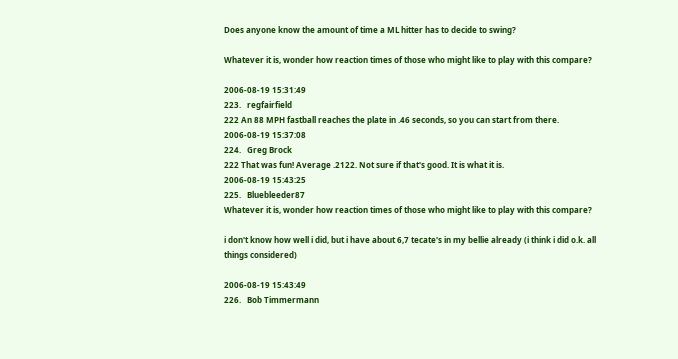Does anyone know the amount of time a ML hitter has to decide to swing?

Whatever it is, wonder how reaction times of those who might like to play with this compare?

2006-08-19 15:31:49
223.   regfairfield
222 An 88 MPH fastball reaches the plate in .46 seconds, so you can start from there.
2006-08-19 15:37:08
224.   Greg Brock
222 That was fun! Average .2122. Not sure if that's good. It is what it is.
2006-08-19 15:43:25
225.   Bluebleeder87
Whatever it is, wonder how reaction times of those who might like to play with this compare?

i don't know how well i did, but i have about 6,7 tecate's in my bellie already (i think i did o.k. all things considered)

2006-08-19 15:43:49
226.   Bob Timmermann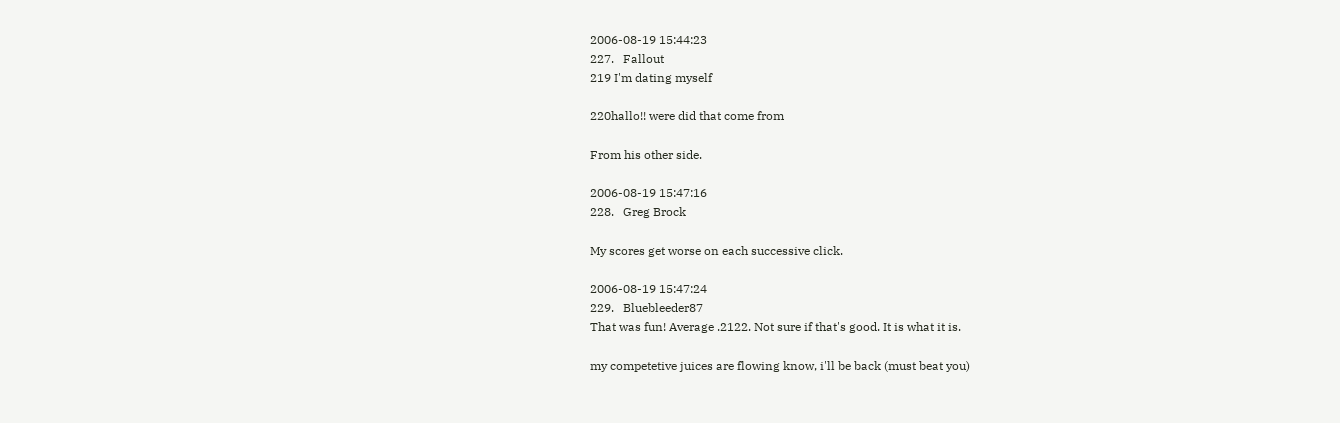2006-08-19 15:44:23
227.   Fallout
219 I'm dating myself

220hallo!! were did that come from

From his other side.

2006-08-19 15:47:16
228.   Greg Brock

My scores get worse on each successive click.

2006-08-19 15:47:24
229.   Bluebleeder87
That was fun! Average .2122. Not sure if that's good. It is what it is.

my competetive juices are flowing know, i'll be back (must beat you)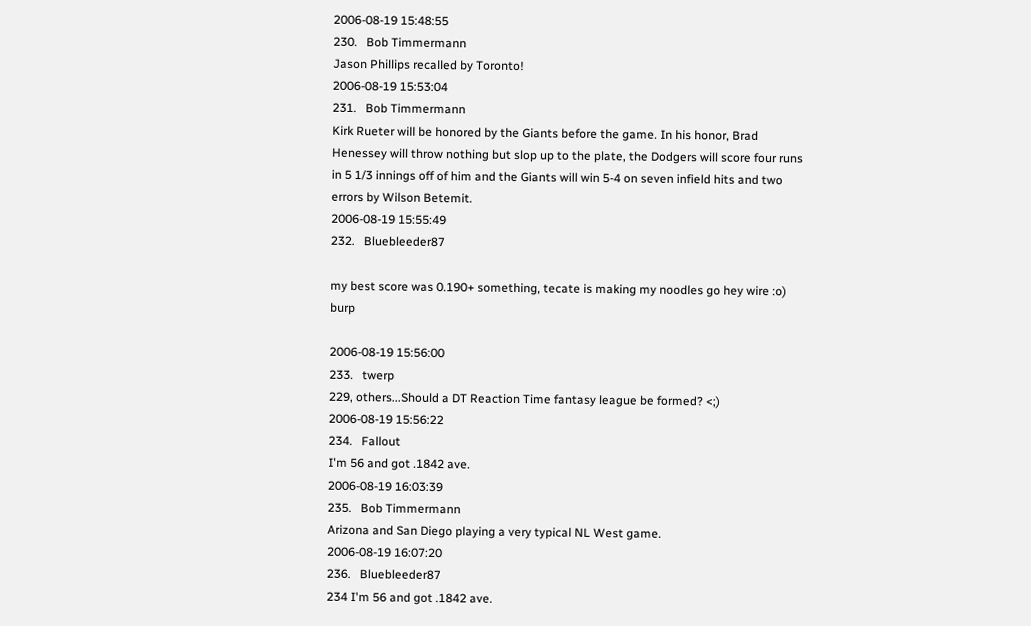2006-08-19 15:48:55
230.   Bob Timmermann
Jason Phillips recalled by Toronto!
2006-08-19 15:53:04
231.   Bob Timmermann
Kirk Rueter will be honored by the Giants before the game. In his honor, Brad Henessey will throw nothing but slop up to the plate, the Dodgers will score four runs in 5 1/3 innings off of him and the Giants will win 5-4 on seven infield hits and two errors by Wilson Betemit.
2006-08-19 15:55:49
232.   Bluebleeder87

my best score was 0.190+ something, tecate is making my noodles go hey wire :o) burp

2006-08-19 15:56:00
233.   twerp
229, others...Should a DT Reaction Time fantasy league be formed? <;)
2006-08-19 15:56:22
234.   Fallout
I'm 56 and got .1842 ave.
2006-08-19 16:03:39
235.   Bob Timmermann
Arizona and San Diego playing a very typical NL West game.
2006-08-19 16:07:20
236.   Bluebleeder87
234 I'm 56 and got .1842 ave.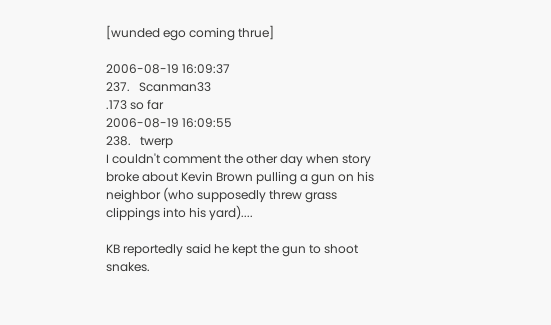[wunded ego coming thrue]

2006-08-19 16:09:37
237.   Scanman33
.173 so far
2006-08-19 16:09:55
238.   twerp
I couldn't comment the other day when story broke about Kevin Brown pulling a gun on his neighbor (who supposedly threw grass clippings into his yard)....

KB reportedly said he kept the gun to shoot snakes.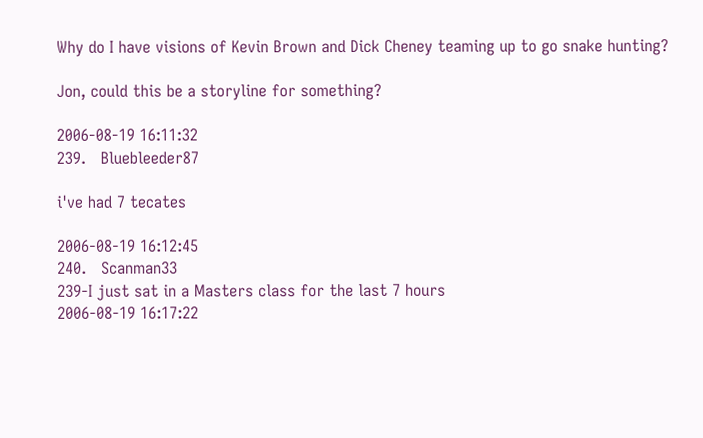Why do I have visions of Kevin Brown and Dick Cheney teaming up to go snake hunting?

Jon, could this be a storyline for something?

2006-08-19 16:11:32
239.   Bluebleeder87

i've had 7 tecates

2006-08-19 16:12:45
240.   Scanman33
239-I just sat in a Masters class for the last 7 hours
2006-08-19 16:17:22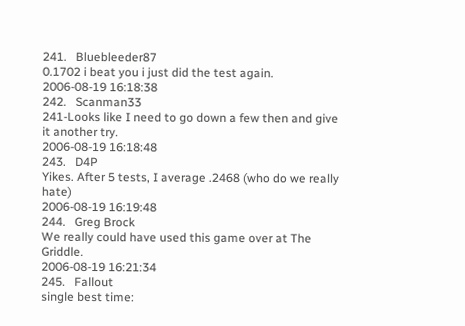241.   Bluebleeder87
0.1702 i beat you i just did the test again.
2006-08-19 16:18:38
242.   Scanman33
241-Looks like I need to go down a few then and give it another try.
2006-08-19 16:18:48
243.   D4P
Yikes. After 5 tests, I average .2468 (who do we really hate)
2006-08-19 16:19:48
244.   Greg Brock
We really could have used this game over at The Griddle.
2006-08-19 16:21:34
245.   Fallout
single best time: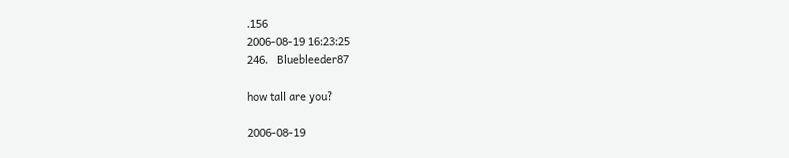.156
2006-08-19 16:23:25
246.   Bluebleeder87

how tall are you?

2006-08-19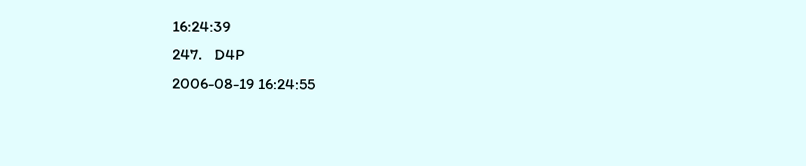16:24:39
247.   D4P
2006-08-19 16:24:55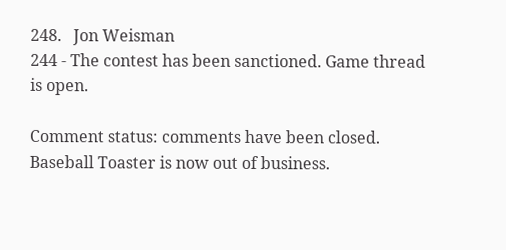248.   Jon Weisman
244 - The contest has been sanctioned. Game thread is open.

Comment status: comments have been closed. Baseball Toaster is now out of business.